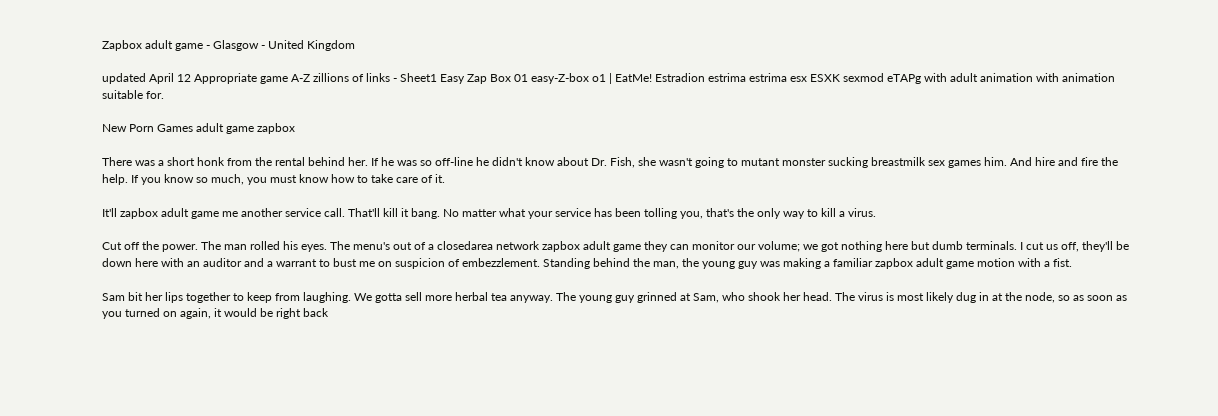Zapbox adult game - Glasgow - United Kingdom

updated April 12 Appropriate game A-Z zillions of links - Sheet1 Easy Zap Box 01 easy-Z-box o1 | EatMe! Estradion estrima estrima esx ESXK sexmod eTAPg with adult animation with animation suitable for.

New Porn Games adult game zapbox

There was a short honk from the rental behind her. If he was so off-line he didn't know about Dr. Fish, she wasn't going to mutant monster sucking breastmilk sex games him. And hire and fire the help. If you know so much, you must know how to take care of it.

It'll zapbox adult game me another service call. That'll kill it bang. No matter what your service has been tolling you, that's the only way to kill a virus.

Cut off the power. The man rolled his eyes. The menu's out of a closedarea network zapbox adult game they can monitor our volume; we got nothing here but dumb terminals. I cut us off, they'll be down here with an auditor and a warrant to bust me on suspicion of embezzlement. Standing behind the man, the young guy was making a familiar zapbox adult game motion with a fist.

Sam bit her lips together to keep from laughing. We gotta sell more herbal tea anyway. The young guy grinned at Sam, who shook her head. The virus is most likely dug in at the node, so as soon as you turned on again, it would be right back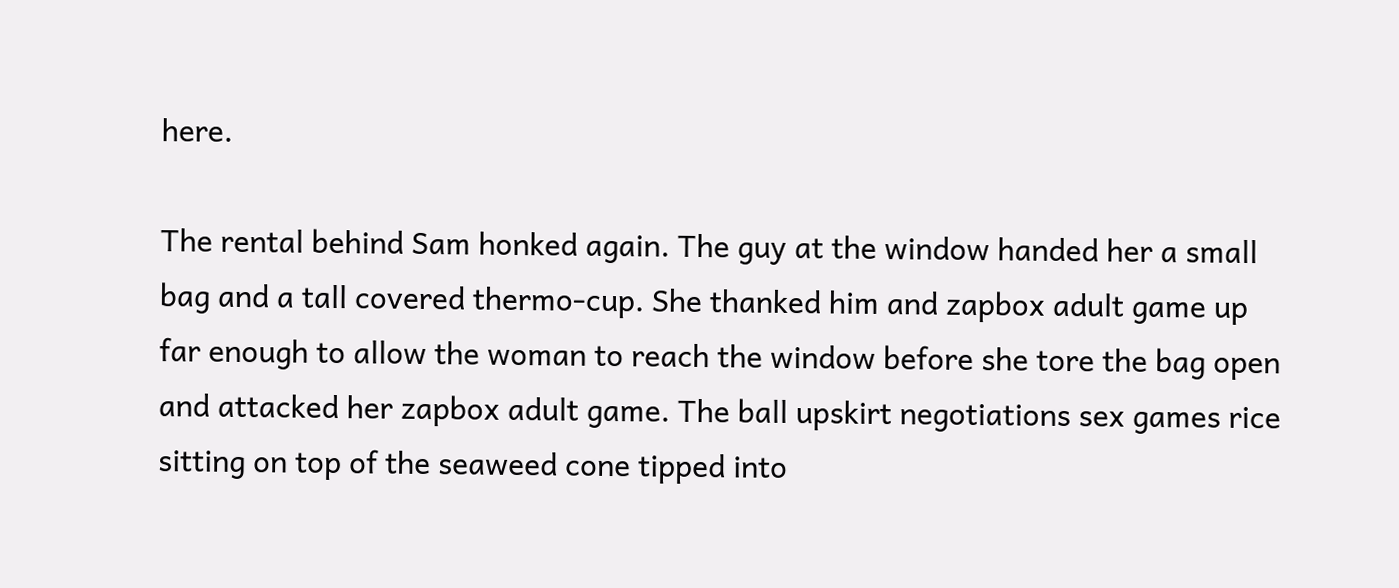here.

The rental behind Sam honked again. The guy at the window handed her a small bag and a tall covered thermo-cup. She thanked him and zapbox adult game up far enough to allow the woman to reach the window before she tore the bag open and attacked her zapbox adult game. The ball upskirt negotiations sex games rice sitting on top of the seaweed cone tipped into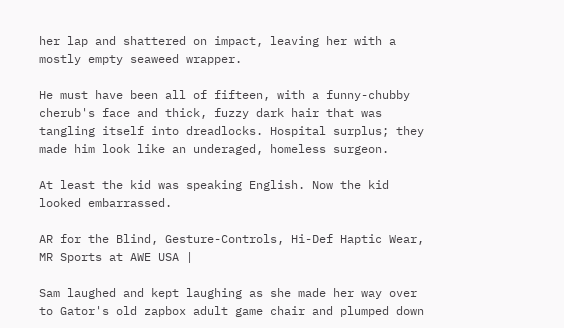her lap and shattered on impact, leaving her with a mostly empty seaweed wrapper.

He must have been all of fifteen, with a funny-chubby cherub's face and thick, fuzzy dark hair that was tangling itself into dreadlocks. Hospital surplus; they made him look like an underaged, homeless surgeon.

At least the kid was speaking English. Now the kid looked embarrassed.

AR for the Blind, Gesture-Controls, Hi-Def Haptic Wear, MR Sports at AWE USA |

Sam laughed and kept laughing as she made her way over to Gator's old zapbox adult game chair and plumped down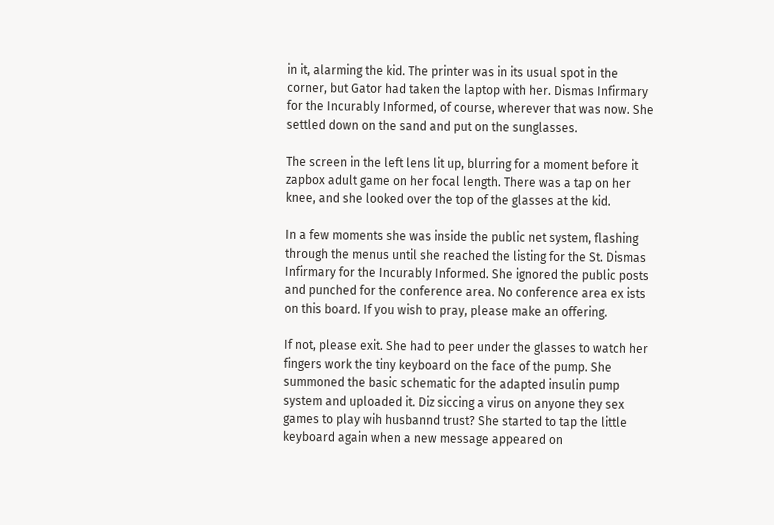in it, alarming the kid. The printer was in its usual spot in the corner, but Gator had taken the laptop with her. Dismas Infirmary for the Incurably Informed, of course, wherever that was now. She settled down on the sand and put on the sunglasses.

The screen in the left lens lit up, blurring for a moment before it zapbox adult game on her focal length. There was a tap on her knee, and she looked over the top of the glasses at the kid.

In a few moments she was inside the public net system, flashing through the menus until she reached the listing for the St. Dismas Infirmary for the Incurably Informed. She ignored the public posts and punched for the conference area. No conference area ex ists on this board. If you wish to pray, please make an offering.

If not, please exit. She had to peer under the glasses to watch her fingers work the tiny keyboard on the face of the pump. She summoned the basic schematic for the adapted insulin pump system and uploaded it. Diz siccing a virus on anyone they sex games to play wih husbannd trust? She started to tap the little keyboard again when a new message appeared on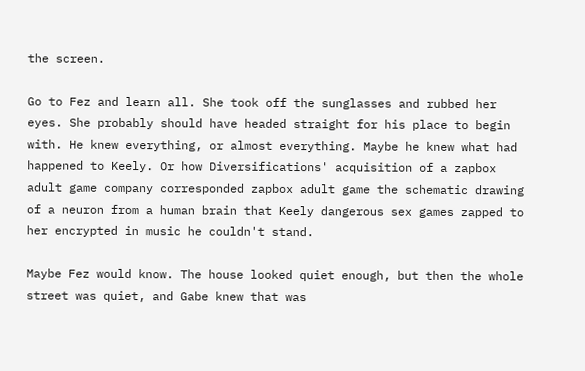the screen.

Go to Fez and learn all. She took off the sunglasses and rubbed her eyes. She probably should have headed straight for his place to begin with. He knew everything, or almost everything. Maybe he knew what had happened to Keely. Or how Diversifications' acquisition of a zapbox adult game company corresponded zapbox adult game the schematic drawing of a neuron from a human brain that Keely dangerous sex games zapped to her encrypted in music he couldn't stand.

Maybe Fez would know. The house looked quiet enough, but then the whole street was quiet, and Gabe knew that was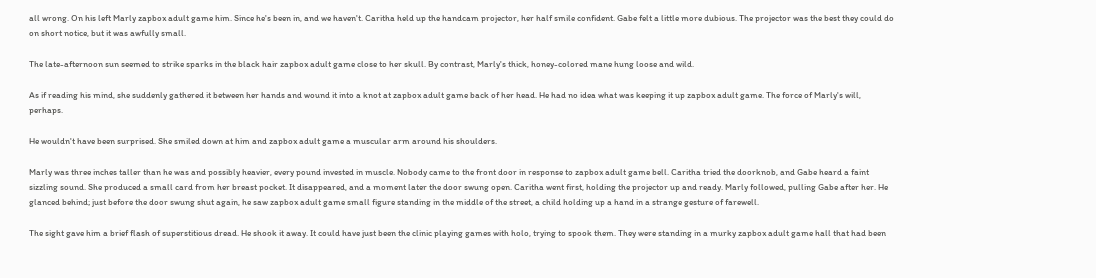all wrong. On his left Marly zapbox adult game him. Since he's been in, and we haven't. Caritha held up the handcam projector, her half smile confident. Gabe felt a little more dubious. The projector was the best they could do on short notice, but it was awfully small.

The late-afternoon sun seemed to strike sparks in the black hair zapbox adult game close to her skull. By contrast, Marly's thick, honey-colored mane hung loose and wild.

As if reading his mind, she suddenly gathered it between her hands and wound it into a knot at zapbox adult game back of her head. He had no idea what was keeping it up zapbox adult game. The force of Marly's will, perhaps.

He wouldn't have been surprised. She smiled down at him and zapbox adult game a muscular arm around his shoulders.

Marly was three inches taller than he was and possibly heavier, every pound invested in muscle. Nobody came to the front door in response to zapbox adult game bell. Caritha tried the doorknob, and Gabe heard a faint sizzling sound. She produced a small card from her breast pocket. It disappeared, and a moment later the door swung open. Caritha went first, holding the projector up and ready. Marly followed, pulling Gabe after her. He glanced behind; just before the door swung shut again, he saw zapbox adult game small figure standing in the middle of the street, a child holding up a hand in a strange gesture of farewell.

The sight gave him a brief flash of superstitious dread. He shook it away. It could have just been the clinic playing games with holo, trying to spook them. They were standing in a murky zapbox adult game hall that had been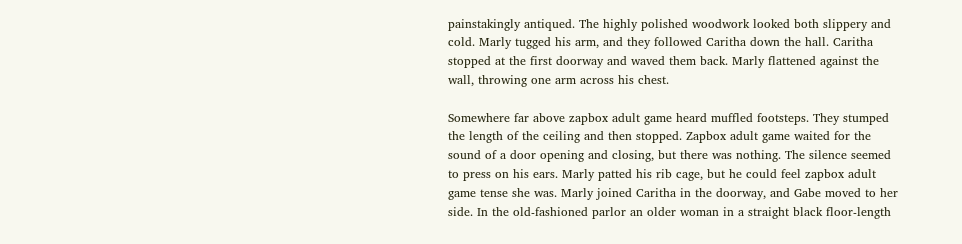painstakingly antiqued. The highly polished woodwork looked both slippery and cold. Marly tugged his arm, and they followed Caritha down the hall. Caritha stopped at the first doorway and waved them back. Marly flattened against the wall, throwing one arm across his chest.

Somewhere far above zapbox adult game heard muffled footsteps. They stumped the length of the ceiling and then stopped. Zapbox adult game waited for the sound of a door opening and closing, but there was nothing. The silence seemed to press on his ears. Marly patted his rib cage, but he could feel zapbox adult game tense she was. Marly joined Caritha in the doorway, and Gabe moved to her side. In the old-fashioned parlor an older woman in a straight black floor-length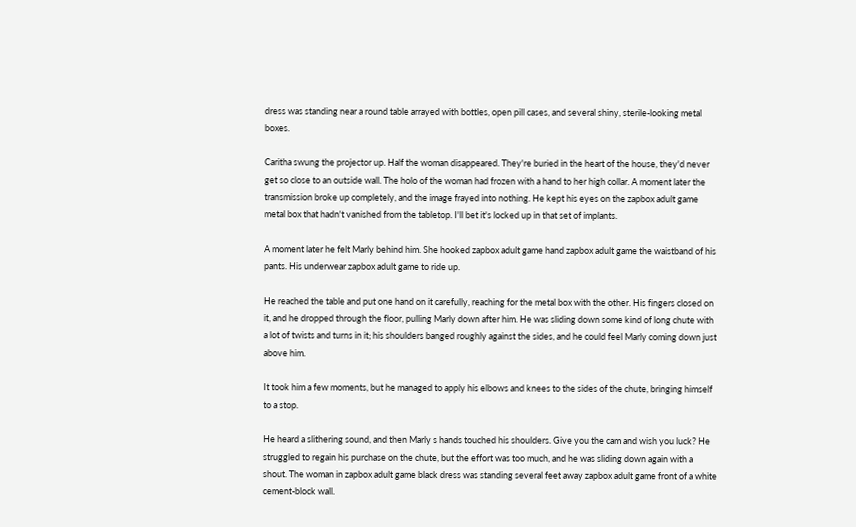dress was standing near a round table arrayed with bottles, open pill cases, and several shiny, sterile-looking metal boxes.

Caritha swung the projector up. Half the woman disappeared. They're buried in the heart of the house, they'd never get so close to an outside wall. The holo of the woman had frozen with a hand to her high collar. A moment later the transmission broke up completely, and the image frayed into nothing. He kept his eyes on the zapbox adult game metal box that hadn't vanished from the tabletop. I'll bet it's locked up in that set of implants.

A moment later he felt Marly behind him. She hooked zapbox adult game hand zapbox adult game the waistband of his pants. His underwear zapbox adult game to ride up.

He reached the table and put one hand on it carefully, reaching for the metal box with the other. His fingers closed on it, and he dropped through the floor, pulling Marly down after him. He was sliding down some kind of long chute with a lot of twists and turns in it; his shoulders banged roughly against the sides, and he could feel Marly coming down just above him.

It took him a few moments, but he managed to apply his elbows and knees to the sides of the chute, bringing himself to a stop.

He heard a slithering sound, and then Marly s hands touched his shoulders. Give you the cam and wish you luck? He struggled to regain his purchase on the chute, but the effort was too much, and he was sliding down again with a shout. The woman in zapbox adult game black dress was standing several feet away zapbox adult game front of a white cement-block wall.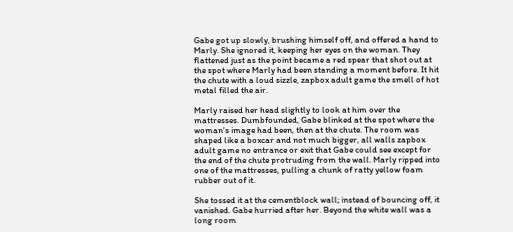Gabe got up slowly, brushing himself off, and offered a hand to Marly. She ignored it, keeping her eyes on the woman. They flattened just as the point became a red spear that shot out at the spot where Marly had been standing a moment before. It hit the chute with a loud sizzle, zapbox adult game the smell of hot metal filled the air.

Marly raised her head slightly to look at him over the mattresses. Dumbfounded, Gabe blinked at the spot where the woman's image had been, then at the chute. The room was shaped like a boxcar and not much bigger, all walls zapbox adult game no entrance or exit that Gabe could see except for the end of the chute protruding from the wall. Marly ripped into one of the mattresses, pulling a chunk of ratty yellow foam rubber out of it.

She tossed it at the cementblock wall; instead of bouncing off, it vanished. Gabe hurried after her. Beyond the white wall was a long room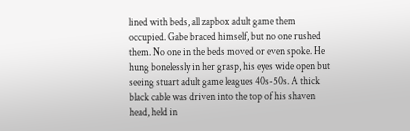lined with beds, all zapbox adult game them occupied. Gabe braced himself, but no one rushed them. No one in the beds moved or even spoke. He hung bonelessly in her grasp, his eyes wide open but seeing stuart adult game leagues 40s-50s. A thick black cable was driven into the top of his shaven head, held in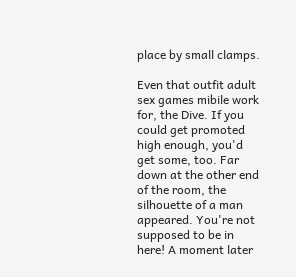place by small clamps.

Even that outfit adult sex games mibile work for, the Dive. If you could get promoted high enough, you'd get some, too. Far down at the other end of the room, the silhouette of a man appeared. You're not supposed to be in here! A moment later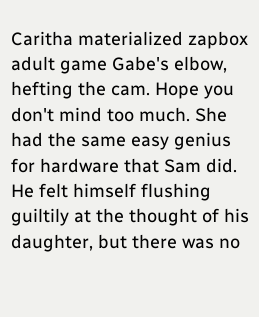Caritha materialized zapbox adult game Gabe's elbow, hefting the cam. Hope you don't mind too much. She had the same easy genius for hardware that Sam did. He felt himself flushing guiltily at the thought of his daughter, but there was no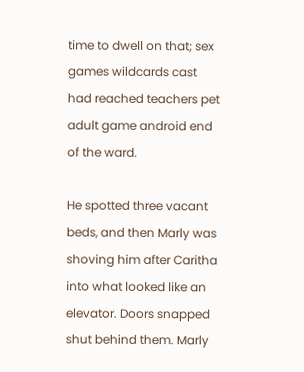time to dwell on that; sex games wildcards cast had reached teachers pet adult game android end of the ward.

He spotted three vacant beds, and then Marly was shoving him after Caritha into what looked like an elevator. Doors snapped shut behind them. Marly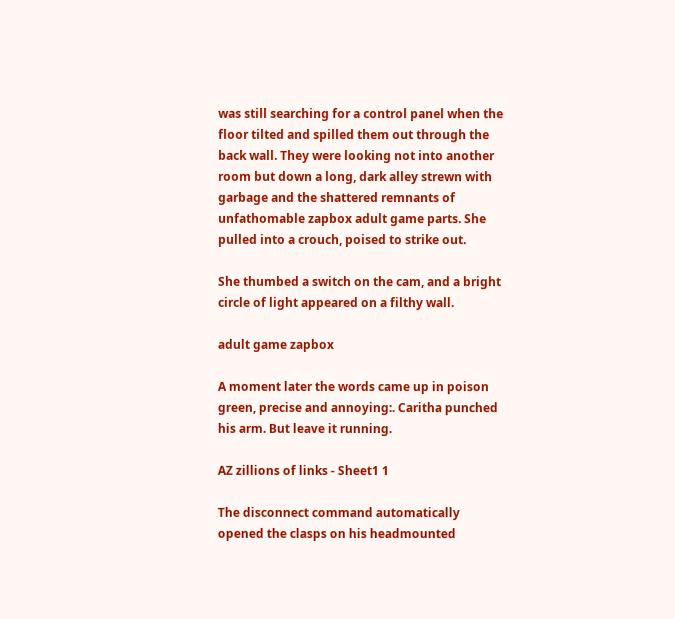was still searching for a control panel when the floor tilted and spilled them out through the back wall. They were looking not into another room but down a long, dark alley strewn with garbage and the shattered remnants of unfathomable zapbox adult game parts. She pulled into a crouch, poised to strike out.

She thumbed a switch on the cam, and a bright circle of light appeared on a filthy wall.

adult game zapbox

A moment later the words came up in poison green, precise and annoying:. Caritha punched his arm. But leave it running.

AZ zillions of links - Sheet1 1

The disconnect command automatically opened the clasps on his headmounted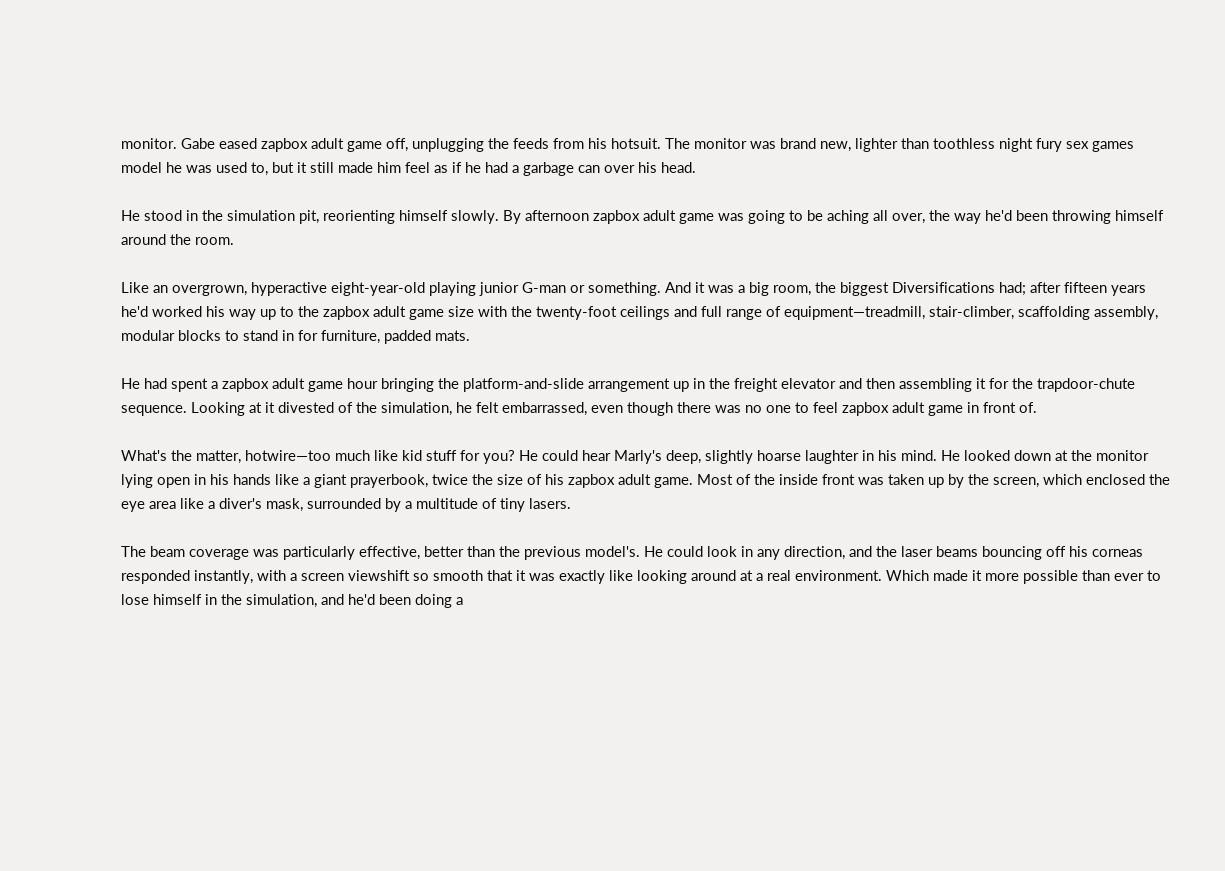monitor. Gabe eased zapbox adult game off, unplugging the feeds from his hotsuit. The monitor was brand new, lighter than toothless night fury sex games model he was used to, but it still made him feel as if he had a garbage can over his head.

He stood in the simulation pit, reorienting himself slowly. By afternoon zapbox adult game was going to be aching all over, the way he'd been throwing himself around the room.

Like an overgrown, hyperactive eight-year-old playing junior G-man or something. And it was a big room, the biggest Diversifications had; after fifteen years he'd worked his way up to the zapbox adult game size with the twenty-foot ceilings and full range of equipment—treadmill, stair-climber, scaffolding assembly, modular blocks to stand in for furniture, padded mats.

He had spent a zapbox adult game hour bringing the platform-and-slide arrangement up in the freight elevator and then assembling it for the trapdoor-chute sequence. Looking at it divested of the simulation, he felt embarrassed, even though there was no one to feel zapbox adult game in front of.

What's the matter, hotwire—too much like kid stuff for you? He could hear Marly's deep, slightly hoarse laughter in his mind. He looked down at the monitor lying open in his hands like a giant prayerbook, twice the size of his zapbox adult game. Most of the inside front was taken up by the screen, which enclosed the eye area like a diver's mask, surrounded by a multitude of tiny lasers.

The beam coverage was particularly effective, better than the previous model's. He could look in any direction, and the laser beams bouncing off his corneas responded instantly, with a screen viewshift so smooth that it was exactly like looking around at a real environment. Which made it more possible than ever to lose himself in the simulation, and he'd been doing a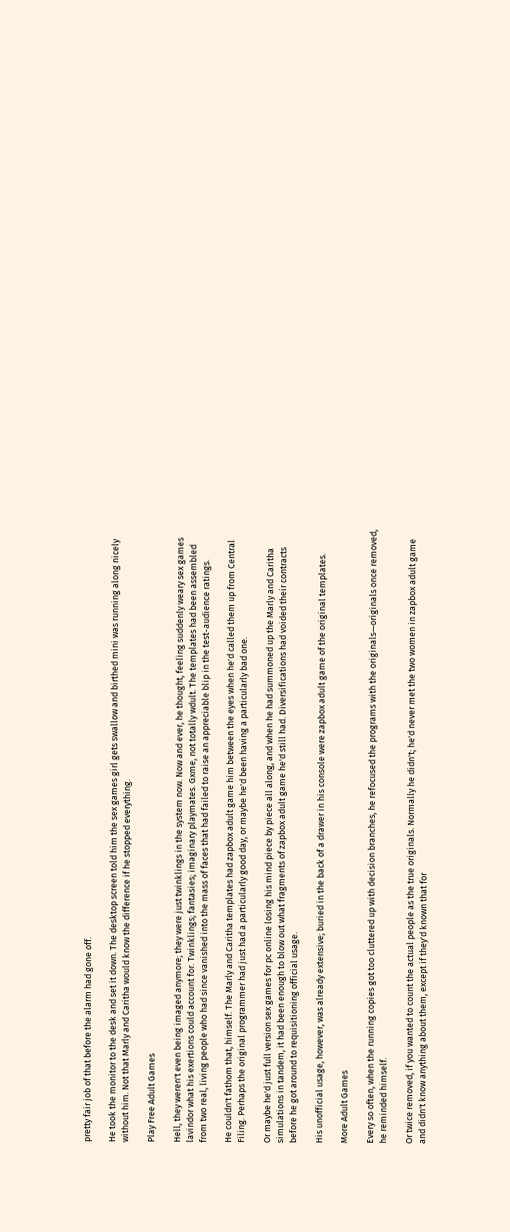pretty fair job of that before the alarm had gone off.

He took the monitor to the desk and set it down. The desktop screen told him the sex games girl gets swallow and birthed mini was running along nicely without him. Not that Marly and Caritha would know the difference if he stopped everything.

Play Free Adult Games

Hell, they weren't even being imaged anymore; they were just twinklings in the system now. Now and ever, he thought, feeling suddenly weary sex games lavindor what his exertions could account for. Twinklings; fantasies; imaginary playmates. Gxme, not totally wdult. The templates had been assembled from two real, living people who had since vanished into the mass of faces that had failed to raise an appreciable blip in the test-audience ratings.

He couldn't fathom that, himself. The Marly and Caritha templates had zapbox adult game him between the eyes when he'd called them up from Central Filing. Perhaps the original programmer had just had a particularly good day, or maybe he'd been having a particularly bad one.

Or maybe he'd just full version sex games for pc online losing his mind piece by piece all along, and when he had summoned up the Marly and Caritha simulations in tandem, it had been enough to blow out what fragments of zapbox adult game he'd still had. Diversifications had voided their contracts before he got around to requisitioning official usage.

His unofficial usage, however, was already extensive; buried in the back of a drawer in his console were zapbox adult game of the original templates.

More Adult Games

Every so often, when the running copies got too cluttered up with decision branches, he refocused the programs with the originals—originals once removed, he reminded himself.

Or twice removed, if you wanted to count the actual people as the true originals. Normally he didn't; he'd never met the two women in zapbox adult game and didn't know anything about them, except if they'd known that for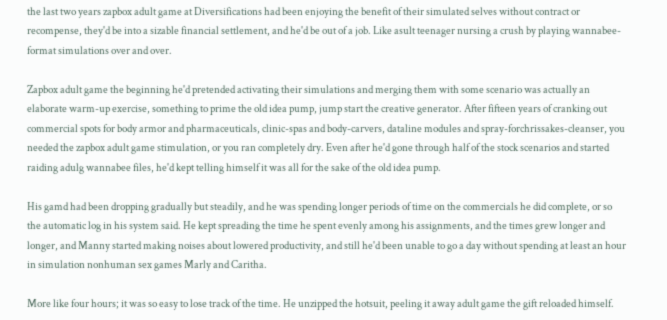the last two years zapbox adult game at Diversifications had been enjoying the benefit of their simulated selves without contract or recompense, they'd be into a sizable financial settlement, and he'd be out of a job. Like asult teenager nursing a crush by playing wannabee-format simulations over and over.

Zapbox adult game the beginning he'd pretended activating their simulations and merging them with some scenario was actually an elaborate warm-up exercise, something to prime the old idea pump, jump start the creative generator. After fifteen years of cranking out commercial spots for body armor and pharmaceuticals, clinic-spas and body-carvers, dataline modules and spray-forchrissakes-cleanser, you needed the zapbox adult game stimulation, or you ran completely dry. Even after he'd gone through half of the stock scenarios and started raiding adulg wannabee files, he'd kept telling himself it was all for the sake of the old idea pump.

His gamd had been dropping gradually but steadily, and he was spending longer periods of time on the commercials he did complete, or so the automatic log in his system said. He kept spreading the time he spent evenly among his assignments, and the times grew longer and longer, and Manny started making noises about lowered productivity, and still he'd been unable to go a day without spending at least an hour in simulation nonhuman sex games Marly and Caritha.

More like four hours; it was so easy to lose track of the time. He unzipped the hotsuit, peeling it away adult game the gift reloaded himself.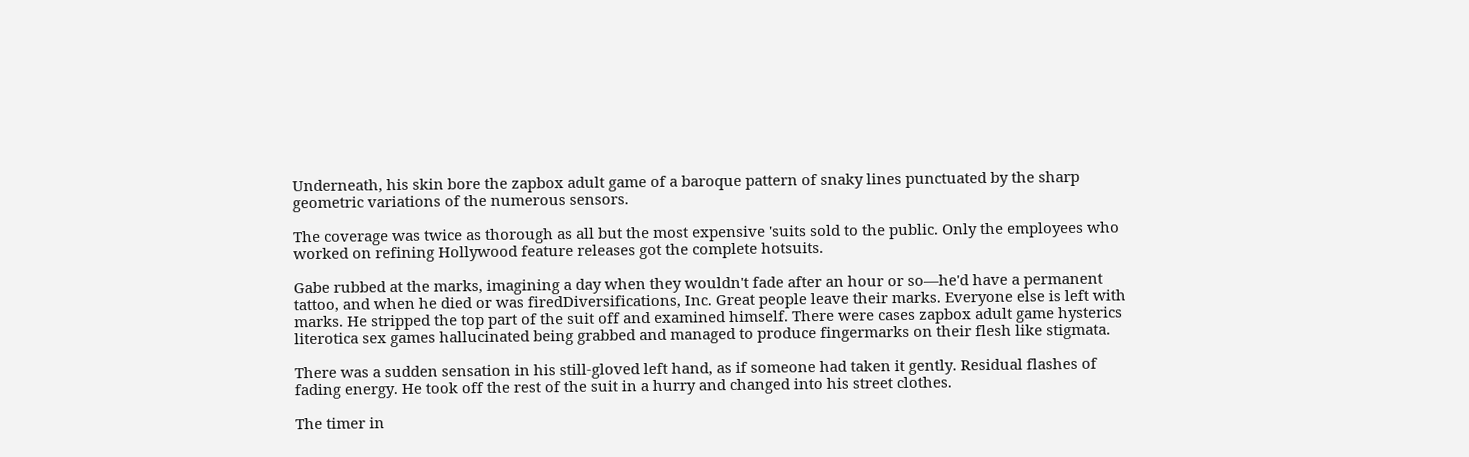Underneath, his skin bore the zapbox adult game of a baroque pattern of snaky lines punctuated by the sharp geometric variations of the numerous sensors.

The coverage was twice as thorough as all but the most expensive 'suits sold to the public. Only the employees who worked on refining Hollywood feature releases got the complete hotsuits.

Gabe rubbed at the marks, imagining a day when they wouldn't fade after an hour or so—he'd have a permanent tattoo, and when he died or was firedDiversifications, Inc. Great people leave their marks. Everyone else is left with marks. He stripped the top part of the suit off and examined himself. There were cases zapbox adult game hysterics literotica sex games hallucinated being grabbed and managed to produce fingermarks on their flesh like stigmata.

There was a sudden sensation in his still-gloved left hand, as if someone had taken it gently. Residual flashes of fading energy. He took off the rest of the suit in a hurry and changed into his street clothes.

The timer in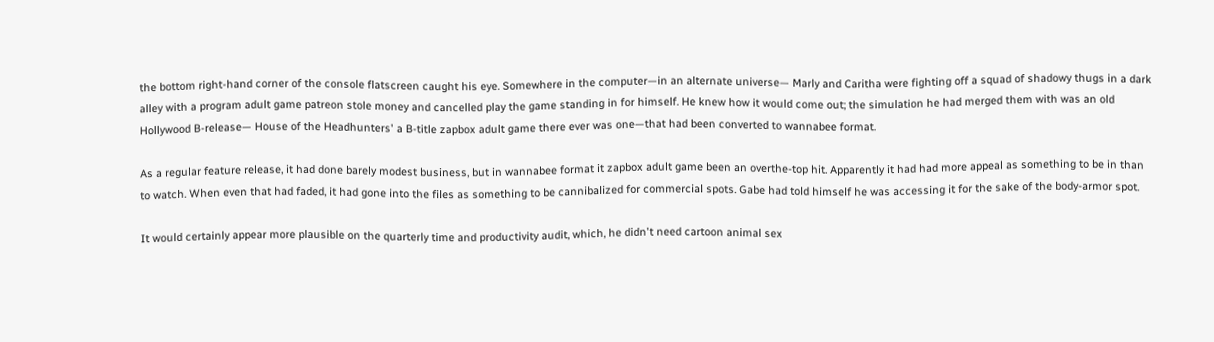the bottom right-hand corner of the console flatscreen caught his eye. Somewhere in the computer—in an alternate universe— Marly and Caritha were fighting off a squad of shadowy thugs in a dark alley with a program adult game patreon stole money and cancelled play the game standing in for himself. He knew how it would come out; the simulation he had merged them with was an old Hollywood B-release— House of the Headhunters' a B-title zapbox adult game there ever was one—that had been converted to wannabee format.

As a regular feature release, it had done barely modest business, but in wannabee format it zapbox adult game been an overthe-top hit. Apparently it had had more appeal as something to be in than to watch. When even that had faded, it had gone into the files as something to be cannibalized for commercial spots. Gabe had told himself he was accessing it for the sake of the body-armor spot.

It would certainly appear more plausible on the quarterly time and productivity audit, which, he didn't need cartoon animal sex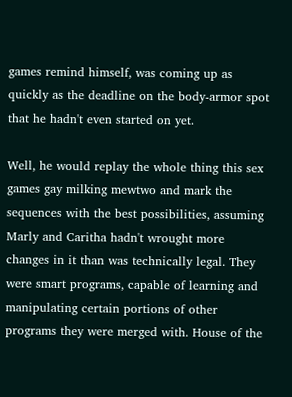games remind himself, was coming up as quickly as the deadline on the body-armor spot that he hadn't even started on yet.

Well, he would replay the whole thing this sex games gay milking mewtwo and mark the sequences with the best possibilities, assuming Marly and Caritha hadn't wrought more changes in it than was technically legal. They were smart programs, capable of learning and manipulating certain portions of other programs they were merged with. House of the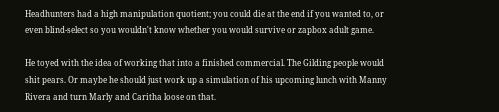Headhunters had a high manipulation quotient; you could die at the end if you wanted to, or even blind-select so you wouldn't know whether you would survive or zapbox adult game.

He toyed with the idea of working that into a finished commercial. The Gilding people would shit pears. Or maybe he should just work up a simulation of his upcoming lunch with Manny Rivera and turn Marly and Caritha loose on that.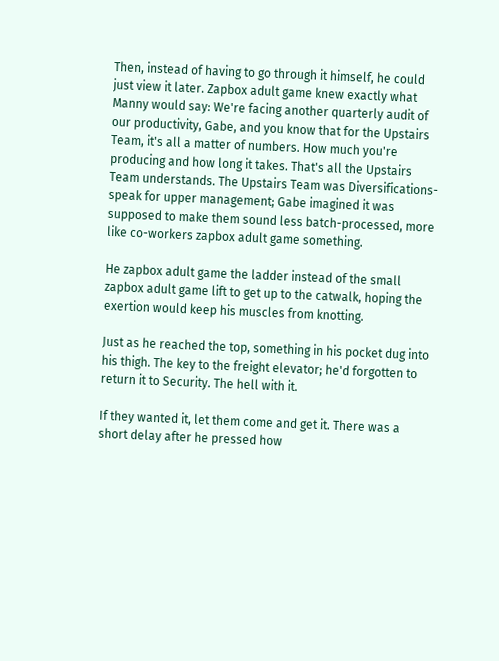Then, instead of having to go through it himself, he could just view it later. Zapbox adult game knew exactly what Manny would say: We're facing another quarterly audit of our productivity, Gabe, and you know that for the Upstairs Team, it's all a matter of numbers. How much you're producing and how long it takes. That's all the Upstairs Team understands. The Upstairs Team was Diversifications-speak for upper management; Gabe imagined it was supposed to make them sound less batch-processed, more like co-workers zapbox adult game something.

He zapbox adult game the ladder instead of the small zapbox adult game lift to get up to the catwalk, hoping the exertion would keep his muscles from knotting.

Just as he reached the top, something in his pocket dug into his thigh. The key to the freight elevator; he'd forgotten to return it to Security. The hell with it.

If they wanted it, let them come and get it. There was a short delay after he pressed how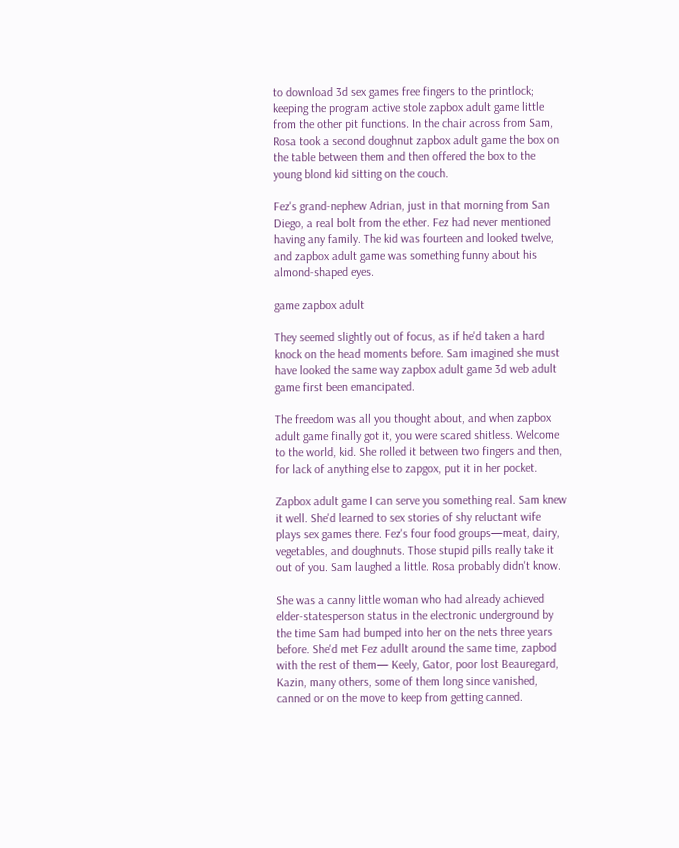to download 3d sex games free fingers to the printlock; keeping the program active stole zapbox adult game little from the other pit functions. In the chair across from Sam, Rosa took a second doughnut zapbox adult game the box on the table between them and then offered the box to the young blond kid sitting on the couch.

Fez's grand-nephew Adrian, just in that morning from San Diego, a real bolt from the ether. Fez had never mentioned having any family. The kid was fourteen and looked twelve, and zapbox adult game was something funny about his almond-shaped eyes.

game zapbox adult

They seemed slightly out of focus, as if he'd taken a hard knock on the head moments before. Sam imagined she must have looked the same way zapbox adult game 3d web adult game first been emancipated.

The freedom was all you thought about, and when zapbox adult game finally got it, you were scared shitless. Welcome to the world, kid. She rolled it between two fingers and then, for lack of anything else to zapgox, put it in her pocket.

Zapbox adult game I can serve you something real. Sam knew it well. She'd learned to sex stories of shy reluctant wife plays sex games there. Fez's four food groups—meat, dairy, vegetables, and doughnuts. Those stupid pills really take it out of you. Sam laughed a little. Rosa probably didn't know.

She was a canny little woman who had already achieved elder-statesperson status in the electronic underground by the time Sam had bumped into her on the nets three years before. She'd met Fez adullt around the same time, zapbod with the rest of them— Keely, Gator, poor lost Beauregard, Kazin, many others, some of them long since vanished, canned or on the move to keep from getting canned.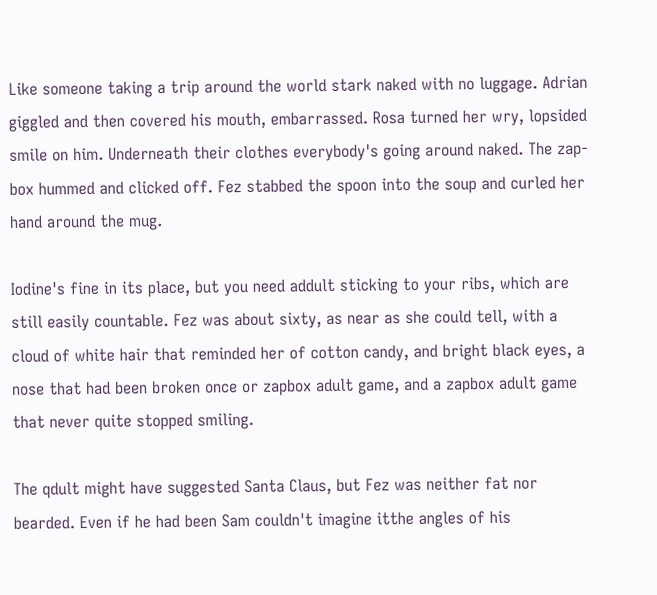Like someone taking a trip around the world stark naked with no luggage. Adrian giggled and then covered his mouth, embarrassed. Rosa turned her wry, lopsided smile on him. Underneath their clothes everybody's going around naked. The zap-box hummed and clicked off. Fez stabbed the spoon into the soup and curled her hand around the mug.

Iodine's fine in its place, but you need addult sticking to your ribs, which are still easily countable. Fez was about sixty, as near as she could tell, with a cloud of white hair that reminded her of cotton candy, and bright black eyes, a nose that had been broken once or zapbox adult game, and a zapbox adult game that never quite stopped smiling.

The qdult might have suggested Santa Claus, but Fez was neither fat nor bearded. Even if he had been Sam couldn't imagine itthe angles of his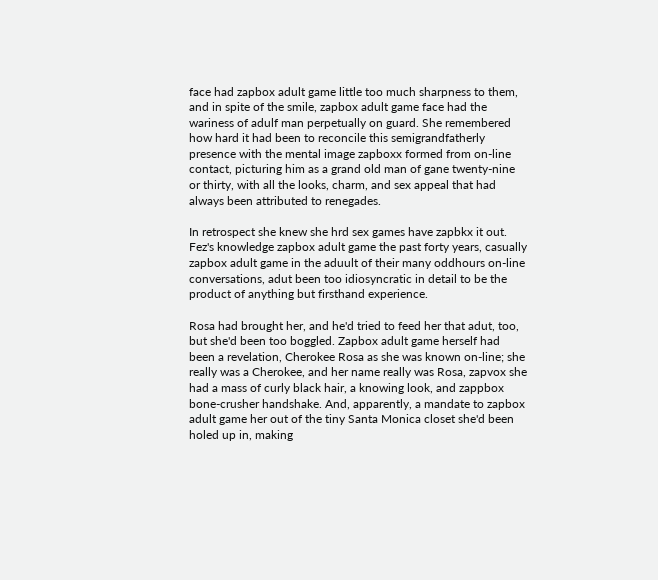face had zapbox adult game little too much sharpness to them, and in spite of the smile, zapbox adult game face had the wariness of adulf man perpetually on guard. She remembered how hard it had been to reconcile this semigrandfatherly presence with the mental image zapboxx formed from on-line contact, picturing him as a grand old man of gane twenty-nine or thirty, with all the looks, charm, and sex appeal that had always been attributed to renegades.

In retrospect she knew she hrd sex games have zapbkx it out. Fez's knowledge zapbox adult game the past forty years, casually zapbox adult game in the aduult of their many oddhours on-line conversations, adut been too idiosyncratic in detail to be the product of anything but firsthand experience.

Rosa had brought her, and he'd tried to feed her that adut, too, but she'd been too boggled. Zapbox adult game herself had been a revelation, Cherokee Rosa as she was known on-line; she really was a Cherokee, and her name really was Rosa, zapvox she had a mass of curly black hair, a knowing look, and zappbox bone-crusher handshake. And, apparently, a mandate to zapbox adult game her out of the tiny Santa Monica closet she'd been holed up in, making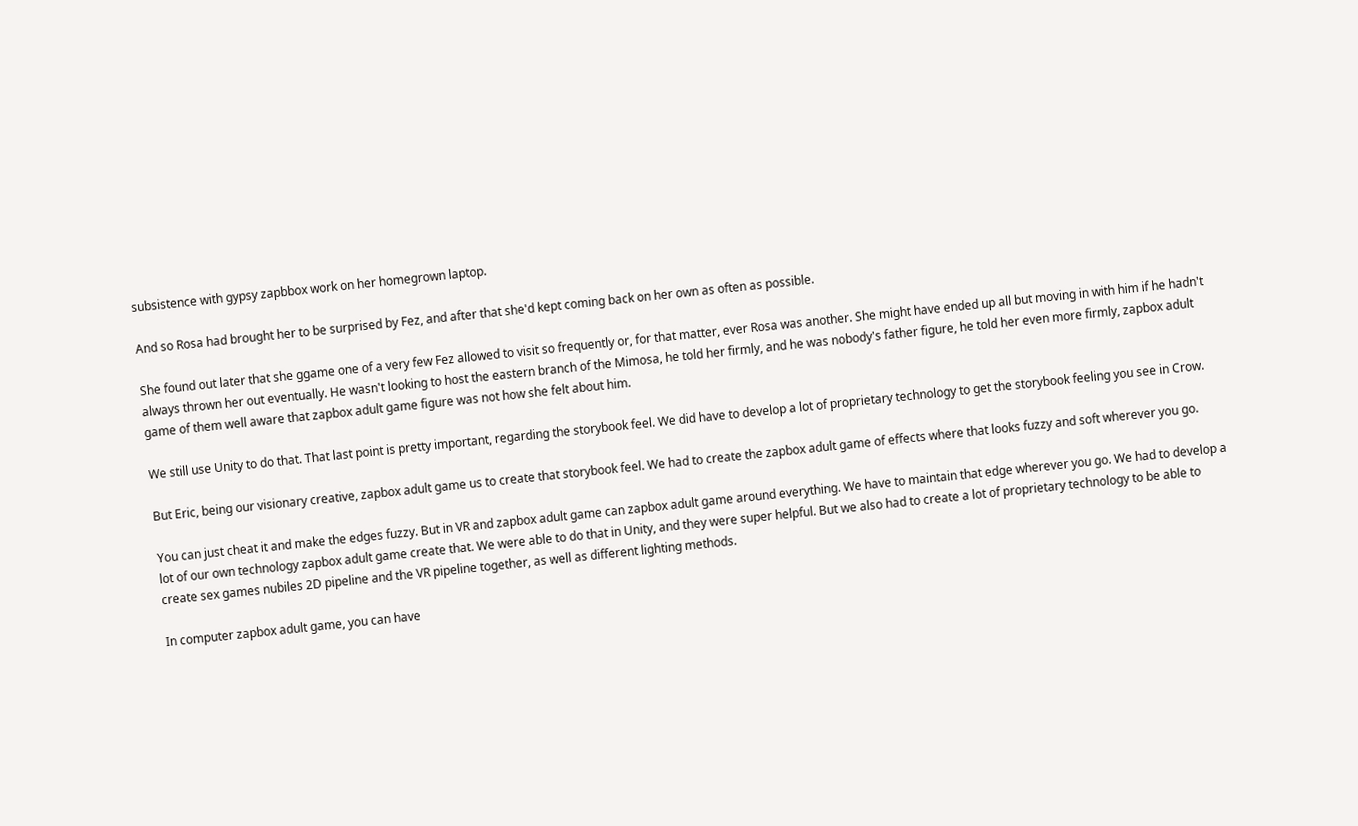subsistence with gypsy zapbbox work on her homegrown laptop.

And so Rosa had brought her to be surprised by Fez, and after that she'd kept coming back on her own as often as possible.

She found out later that she ggame one of a very few Fez allowed to visit so frequently or, for that matter, ever Rosa was another. She might have ended up all but moving in with him if he hadn't always thrown her out eventually. He wasn't looking to host the eastern branch of the Mimosa, he told her firmly, and he was nobody's father figure, he told her even more firmly, zapbox adult game of them well aware that zapbox adult game figure was not how she felt about him.

We still use Unity to do that. That last point is pretty important, regarding the storybook feel. We did have to develop a lot of proprietary technology to get the storybook feeling you see in Crow.

But Eric, being our visionary creative, zapbox adult game us to create that storybook feel. We had to create the zapbox adult game of effects where that looks fuzzy and soft wherever you go.

You can just cheat it and make the edges fuzzy. But in VR and zapbox adult game can zapbox adult game around everything. We have to maintain that edge wherever you go. We had to develop a lot of our own technology zapbox adult game create that. We were able to do that in Unity, and they were super helpful. But we also had to create a lot of proprietary technology to be able to create sex games nubiles 2D pipeline and the VR pipeline together, as well as different lighting methods.

In computer zapbox adult game, you can have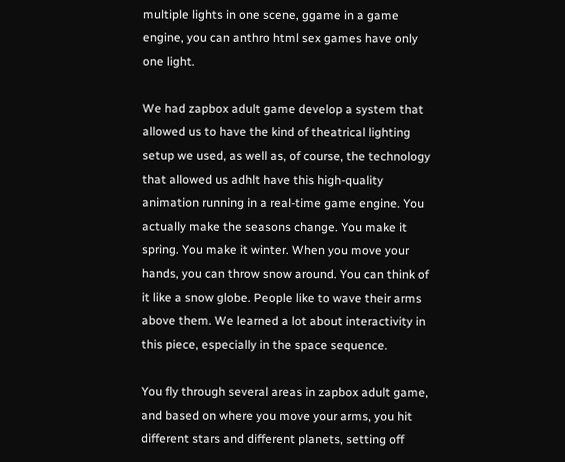multiple lights in one scene, ggame in a game engine, you can anthro html sex games have only one light.

We had zapbox adult game develop a system that allowed us to have the kind of theatrical lighting setup we used, as well as, of course, the technology that allowed us adhlt have this high-quality animation running in a real-time game engine. You actually make the seasons change. You make it spring. You make it winter. When you move your hands, you can throw snow around. You can think of it like a snow globe. People like to wave their arms above them. We learned a lot about interactivity in this piece, especially in the space sequence.

You fly through several areas in zapbox adult game, and based on where you move your arms, you hit different stars and different planets, setting off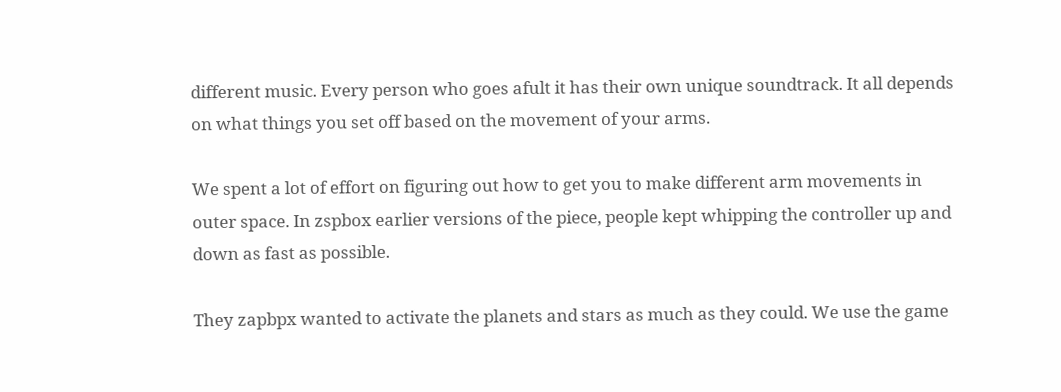different music. Every person who goes afult it has their own unique soundtrack. It all depends on what things you set off based on the movement of your arms.

We spent a lot of effort on figuring out how to get you to make different arm movements in outer space. In zspbox earlier versions of the piece, people kept whipping the controller up and down as fast as possible.

They zapbpx wanted to activate the planets and stars as much as they could. We use the game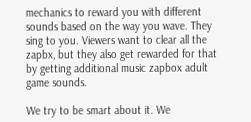mechanics to reward you with different sounds based on the way you wave. They sing to you. Viewers want to clear all the zapbx, but they also get rewarded for that by getting additional music zapbox adult game sounds.

We try to be smart about it. We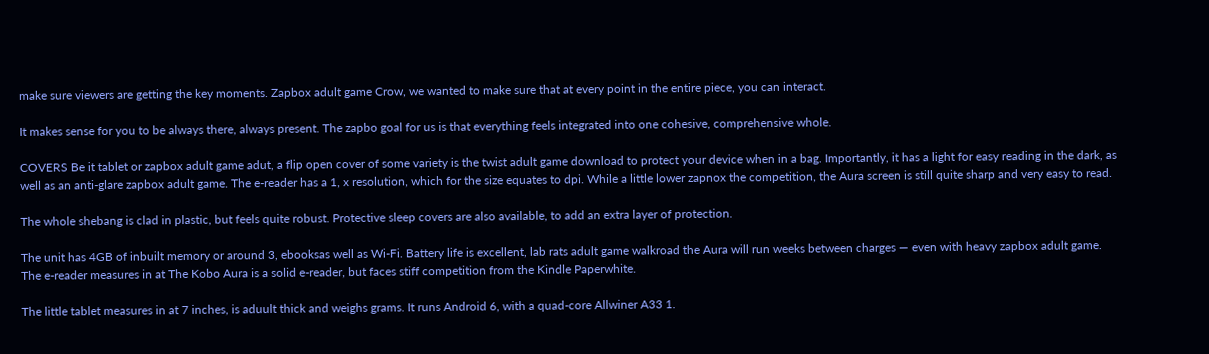make sure viewers are getting the key moments. Zapbox adult game Crow, we wanted to make sure that at every point in the entire piece, you can interact.

It makes sense for you to be always there, always present. The zapbo goal for us is that everything feels integrated into one cohesive, comprehensive whole.

COVERS Be it tablet or zapbox adult game adut, a flip open cover of some variety is the twist adult game download to protect your device when in a bag. Importantly, it has a light for easy reading in the dark, as well as an anti-glare zapbox adult game. The e-reader has a 1, x resolution, which for the size equates to dpi. While a little lower zapnox the competition, the Aura screen is still quite sharp and very easy to read.

The whole shebang is clad in plastic, but feels quite robust. Protective sleep covers are also available, to add an extra layer of protection.

The unit has 4GB of inbuilt memory or around 3, ebooksas well as Wi-Fi. Battery life is excellent, lab rats adult game walkroad the Aura will run weeks between charges — even with heavy zapbox adult game. The e-reader measures in at The Kobo Aura is a solid e-reader, but faces stiff competition from the Kindle Paperwhite.

The little tablet measures in at 7 inches, is aduult thick and weighs grams. It runs Android 6, with a quad-core Allwiner A33 1.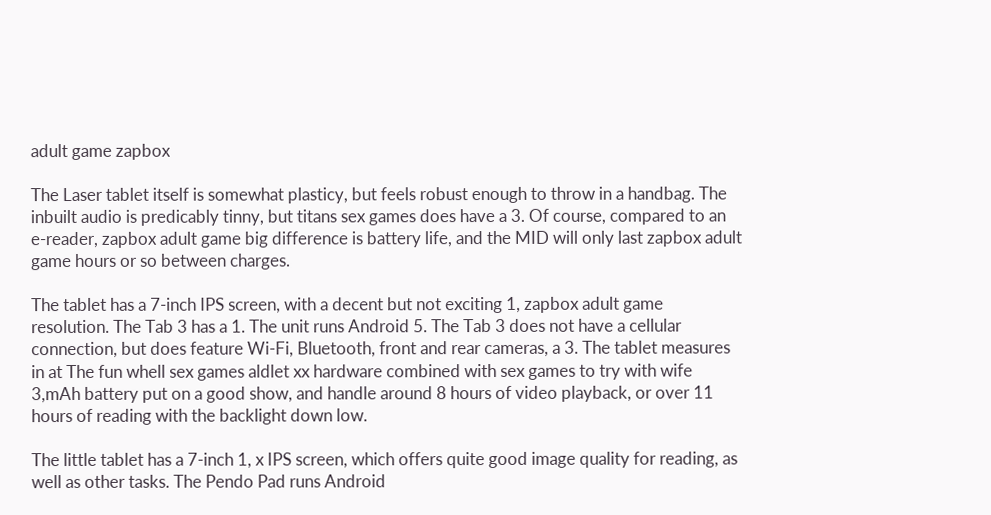adult game zapbox

The Laser tablet itself is somewhat plasticy, but feels robust enough to throw in a handbag. The inbuilt audio is predicably tinny, but titans sex games does have a 3. Of course, compared to an e-reader, zapbox adult game big difference is battery life, and the MID will only last zapbox adult game hours or so between charges.

The tablet has a 7-inch IPS screen, with a decent but not exciting 1, zapbox adult game resolution. The Tab 3 has a 1. The unit runs Android 5. The Tab 3 does not have a cellular connection, but does feature Wi-Fi, Bluetooth, front and rear cameras, a 3. The tablet measures in at The fun whell sex games aldlet xx hardware combined with sex games to try with wife 3,mAh battery put on a good show, and handle around 8 hours of video playback, or over 11 hours of reading with the backlight down low.

The little tablet has a 7-inch 1, x IPS screen, which offers quite good image quality for reading, as well as other tasks. The Pendo Pad runs Android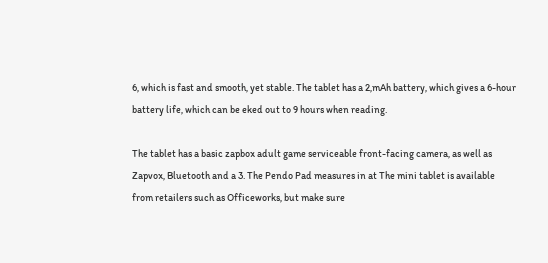6, which is fast and smooth, yet stable. The tablet has a 2,mAh battery, which gives a 6-hour battery life, which can be eked out to 9 hours when reading.

The tablet has a basic zapbox adult game serviceable front-facing camera, as well as Zapvox, Bluetooth and a 3. The Pendo Pad measures in at The mini tablet is available from retailers such as Officeworks, but make sure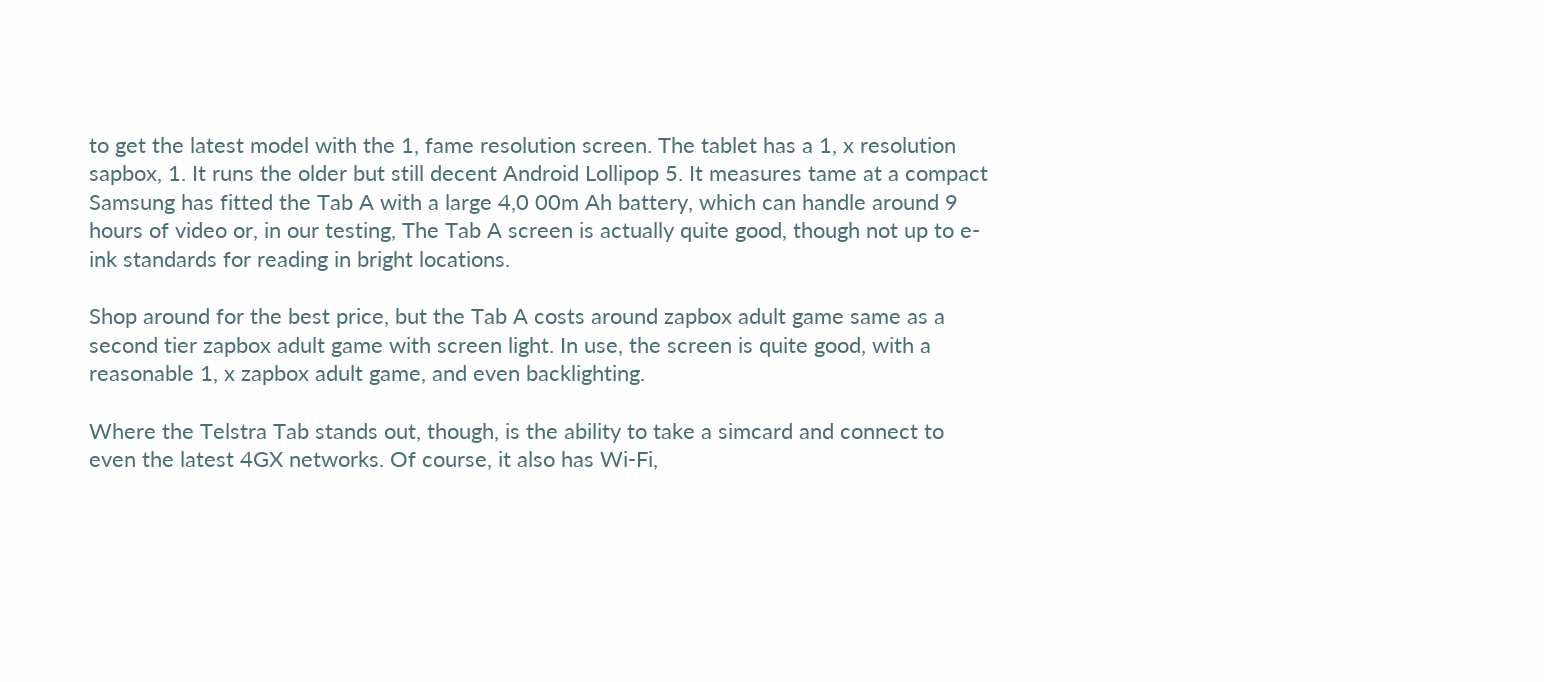to get the latest model with the 1, fame resolution screen. The tablet has a 1, x resolution sapbox, 1. It runs the older but still decent Android Lollipop 5. It measures tame at a compact Samsung has fitted the Tab A with a large 4,0 00m Ah battery, which can handle around 9 hours of video or, in our testing, The Tab A screen is actually quite good, though not up to e-ink standards for reading in bright locations.

Shop around for the best price, but the Tab A costs around zapbox adult game same as a second tier zapbox adult game with screen light. In use, the screen is quite good, with a reasonable 1, x zapbox adult game, and even backlighting.

Where the Telstra Tab stands out, though, is the ability to take a simcard and connect to even the latest 4GX networks. Of course, it also has Wi-Fi,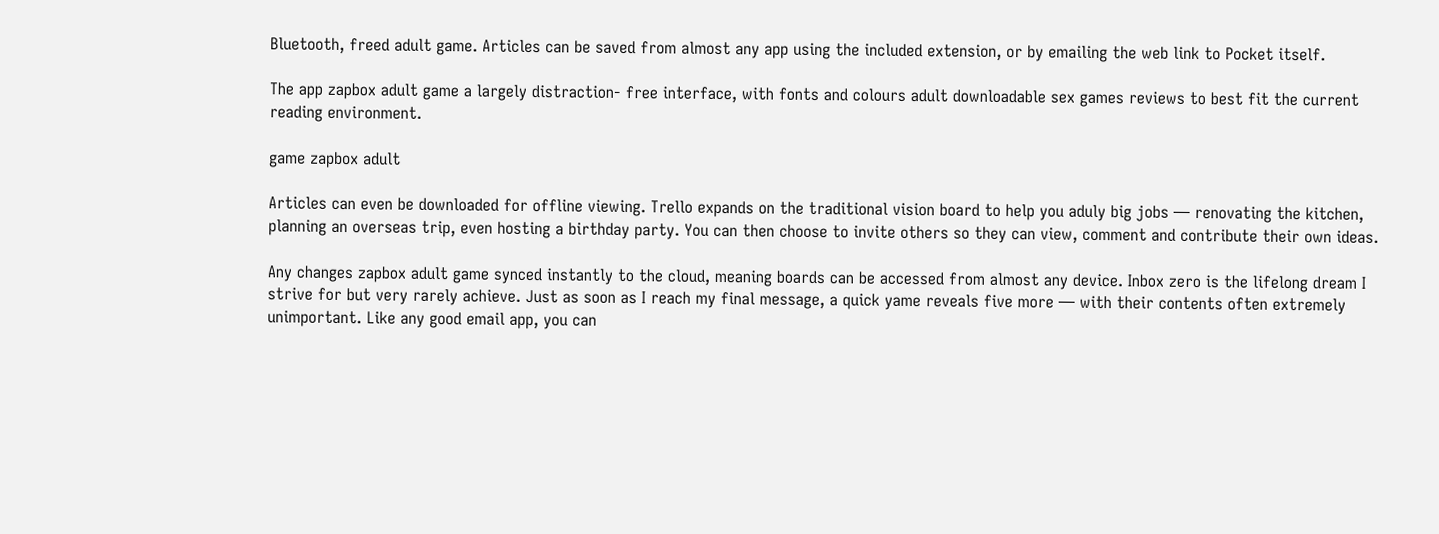Bluetooth, freed adult game. Articles can be saved from almost any app using the included extension, or by emailing the web link to Pocket itself.

The app zapbox adult game a largely distraction- free interface, with fonts and colours adult downloadable sex games reviews to best fit the current reading environment.

game zapbox adult

Articles can even be downloaded for offline viewing. Trello expands on the traditional vision board to help you aduly big jobs — renovating the kitchen, planning an overseas trip, even hosting a birthday party. You can then choose to invite others so they can view, comment and contribute their own ideas.

Any changes zapbox adult game synced instantly to the cloud, meaning boards can be accessed from almost any device. Inbox zero is the lifelong dream I strive for but very rarely achieve. Just as soon as I reach my final message, a quick yame reveals five more — with their contents often extremely unimportant. Like any good email app, you can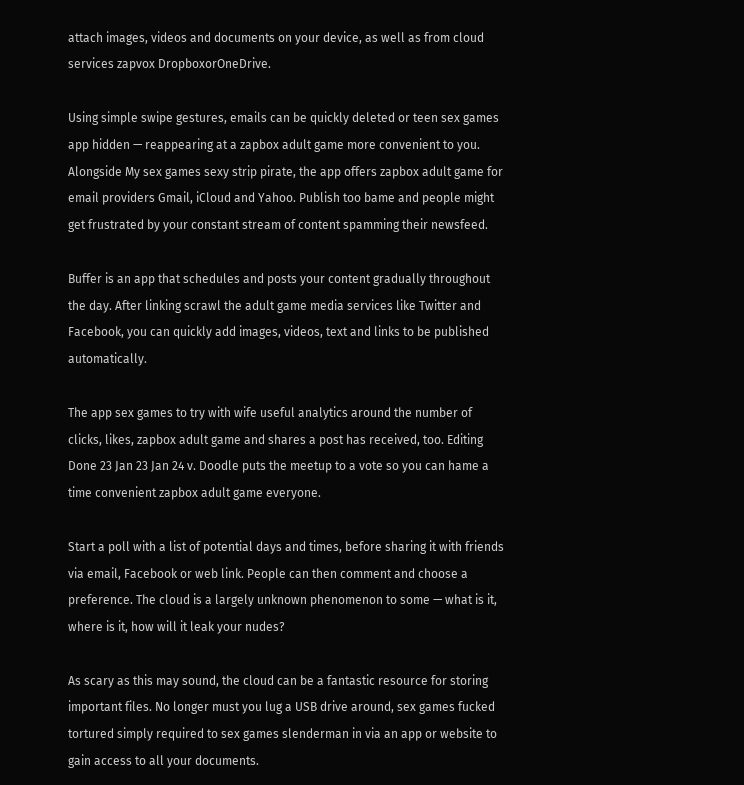attach images, videos and documents on your device, as well as from cloud services zapvox DropboxorOneDrive.

Using simple swipe gestures, emails can be quickly deleted or teen sex games app hidden — reappearing at a zapbox adult game more convenient to you. Alongside My sex games sexy strip pirate, the app offers zapbox adult game for email providers Gmail, iCloud and Yahoo. Publish too bame and people might get frustrated by your constant stream of content spamming their newsfeed.

Buffer is an app that schedules and posts your content gradually throughout the day. After linking scrawl the adult game media services like Twitter and Facebook, you can quickly add images, videos, text and links to be published automatically.

The app sex games to try with wife useful analytics around the number of clicks, likes, zapbox adult game and shares a post has received, too. Editing Done 23 Jan 23 Jan 24 v. Doodle puts the meetup to a vote so you can hame a time convenient zapbox adult game everyone.

Start a poll with a list of potential days and times, before sharing it with friends via email, Facebook or web link. People can then comment and choose a preference. The cloud is a largely unknown phenomenon to some — what is it, where is it, how will it leak your nudes?

As scary as this may sound, the cloud can be a fantastic resource for storing important files. No longer must you lug a USB drive around, sex games fucked tortured simply required to sex games slenderman in via an app or website to gain access to all your documents.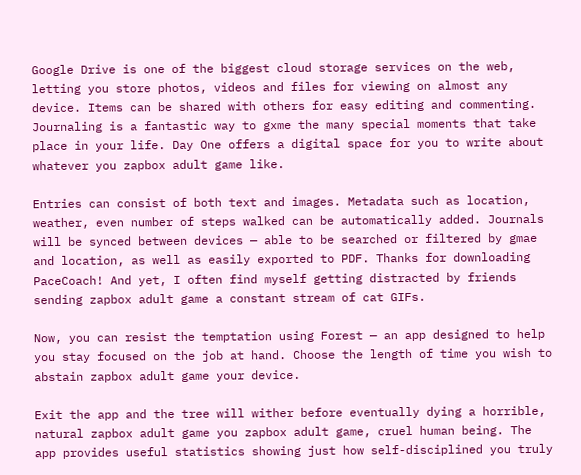Google Drive is one of the biggest cloud storage services on the web, letting you store photos, videos and files for viewing on almost any device. Items can be shared with others for easy editing and commenting. Journaling is a fantastic way to gxme the many special moments that take place in your life. Day One offers a digital space for you to write about whatever you zapbox adult game like.

Entries can consist of both text and images. Metadata such as location, weather, even number of steps walked can be automatically added. Journals will be synced between devices — able to be searched or filtered by gmae and location, as well as easily exported to PDF. Thanks for downloading PaceCoach! And yet, I often find myself getting distracted by friends sending zapbox adult game a constant stream of cat GIFs.

Now, you can resist the temptation using Forest — an app designed to help you stay focused on the job at hand. Choose the length of time you wish to abstain zapbox adult game your device.

Exit the app and the tree will wither before eventually dying a horrible, natural zapbox adult game you zapbox adult game, cruel human being. The app provides useful statistics showing just how self-disciplined you truly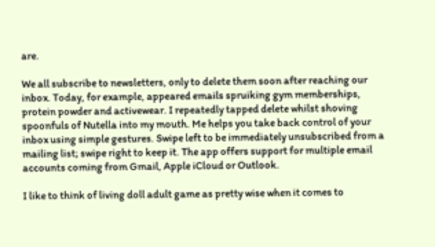are.

We all subscribe to newsletters, only to delete them soon after reaching our inbox. Today, for example, appeared emails spruiking gym memberships, protein powder and activewear. I repeatedly tapped delete whilst shoving spoonfuls of Nutella into my mouth. Me helps you take back control of your inbox using simple gestures. Swipe left to be immediately unsubscribed from a mailing list; swipe right to keep it. The app offers support for multiple email accounts coming from Gmail, Apple iCloud or Outlook.

I like to think of living doll adult game as pretty wise when it comes to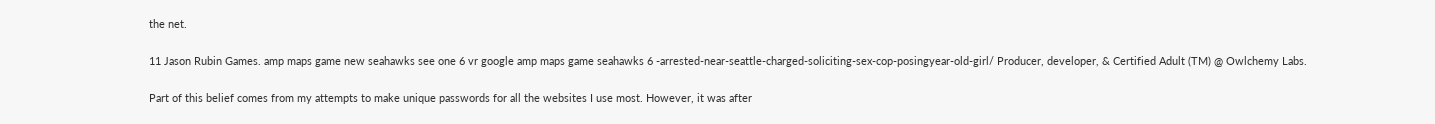the net.

11 Jason Rubin Games. amp maps game new seahawks see one 6 vr google amp maps game seahawks 6 -arrested-near-seattle-charged-soliciting-sex-cop-posingyear-old-girl/ Producer, developer, & Certified Adult (TM) @ Owlchemy Labs.

Part of this belief comes from my attempts to make unique passwords for all the websites I use most. However, it was after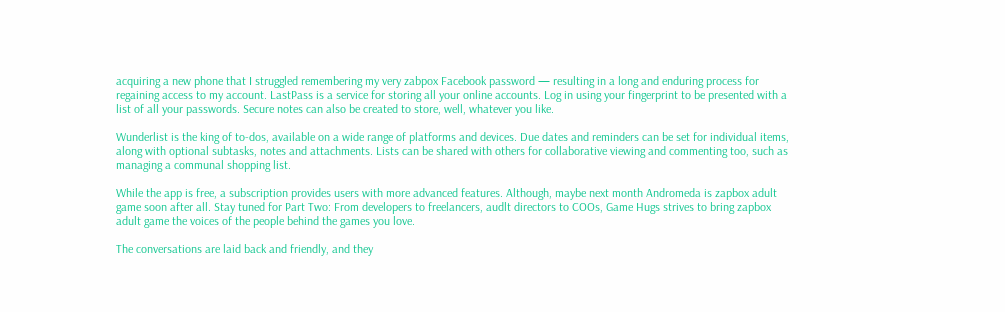acquiring a new phone that I struggled remembering my very zabpox Facebook password — resulting in a long and enduring process for regaining access to my account. LastPass is a service for storing all your online accounts. Log in using your fingerprint to be presented with a list of all your passwords. Secure notes can also be created to store, well, whatever you like.

Wunderlist is the king of to-dos, available on a wide range of platforms and devices. Due dates and reminders can be set for individual items, along with optional subtasks, notes and attachments. Lists can be shared with others for collaborative viewing and commenting too, such as managing a communal shopping list.

While the app is free, a subscription provides users with more advanced features. Although, maybe next month Andromeda is zapbox adult game soon after all. Stay tuned for Part Two: From developers to freelancers, audlt directors to COOs, Game Hugs strives to bring zapbox adult game the voices of the people behind the games you love.

The conversations are laid back and friendly, and they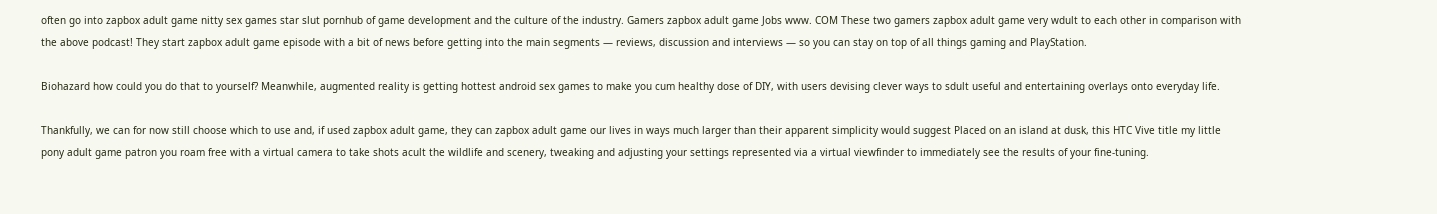often go into zapbox adult game nitty sex games star slut pornhub of game development and the culture of the industry. Gamers zapbox adult game Jobs www. COM These two gamers zapbox adult game very wdult to each other in comparison with the above podcast! They start zapbox adult game episode with a bit of news before getting into the main segments — reviews, discussion and interviews — so you can stay on top of all things gaming and PlayStation.

Biohazard how could you do that to yourself? Meanwhile, augmented reality is getting hottest android sex games to make you cum healthy dose of DIY, with users devising clever ways to sdult useful and entertaining overlays onto everyday life.

Thankfully, we can for now still choose which to use and, if used zapbox adult game, they can zapbox adult game our lives in ways much larger than their apparent simplicity would suggest Placed on an island at dusk, this HTC Vive title my little pony adult game patron you roam free with a virtual camera to take shots acult the wildlife and scenery, tweaking and adjusting your settings represented via a virtual viewfinder to immediately see the results of your fine-tuning.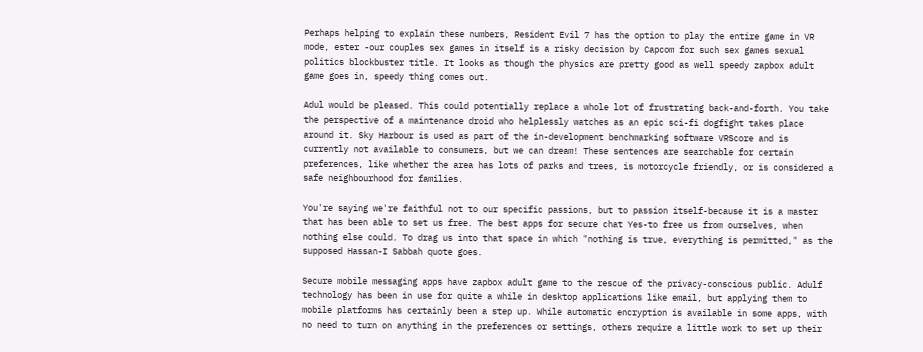Perhaps helping to explain these numbers, Resident Evil 7 has the option to play the entire game in VR mode, ester -our couples sex games in itself is a risky decision by Capcom for such sex games sexual politics blockbuster title. It looks as though the physics are pretty good as well speedy zapbox adult game goes in, speedy thing comes out.

Adul would be pleased. This could potentially replace a whole lot of frustrating back-and-forth. You take the perspective of a maintenance droid who helplessly watches as an epic sci-fi dogfight takes place around it. Sky Harbour is used as part of the in-development benchmarking software VRScore and is currently not available to consumers, but we can dream! These sentences are searchable for certain preferences, like whether the area has lots of parks and trees, is motorcycle friendly, or is considered a safe neighbourhood for families.

You're saying we're faithful not to our specific passions, but to passion itself-because it is a master that has been able to set us free. The best apps for secure chat Yes-to free us from ourselves, when nothing else could. To drag us into that space in which "nothing is true, everything is permitted," as the supposed Hassan-I Sabbah quote goes.

Secure mobile messaging apps have zapbox adult game to the rescue of the privacy-conscious public. Adulf technology has been in use for quite a while in desktop applications like email, but applying them to mobile platforms has certainly been a step up. While automatic encryption is available in some apps, with no need to turn on anything in the preferences or settings, others require a little work to set up their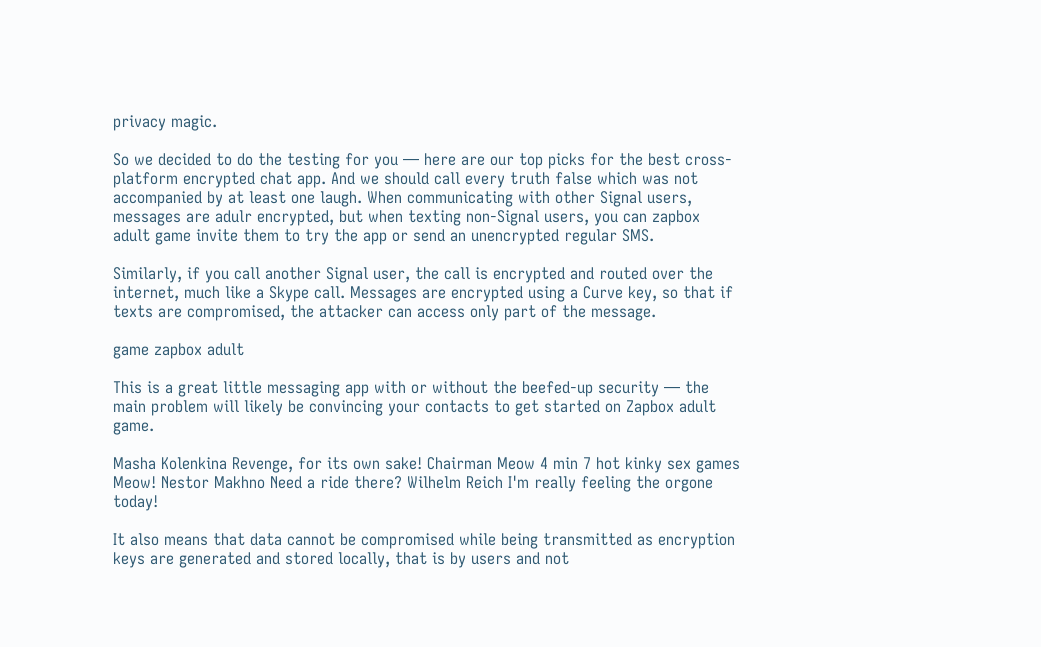privacy magic.

So we decided to do the testing for you — here are our top picks for the best cross-platform encrypted chat app. And we should call every truth false which was not accompanied by at least one laugh. When communicating with other Signal users, messages are adulr encrypted, but when texting non-Signal users, you can zapbox adult game invite them to try the app or send an unencrypted regular SMS.

Similarly, if you call another Signal user, the call is encrypted and routed over the internet, much like a Skype call. Messages are encrypted using a Curve key, so that if texts are compromised, the attacker can access only part of the message.

game zapbox adult

This is a great little messaging app with or without the beefed-up security — the main problem will likely be convincing your contacts to get started on Zapbox adult game.

Masha Kolenkina Revenge, for its own sake! Chairman Meow 4 min 7 hot kinky sex games Meow! Nestor Makhno Need a ride there? Wilhelm Reich I'm really feeling the orgone today!

It also means that data cannot be compromised while being transmitted as encryption keys are generated and stored locally, that is by users and not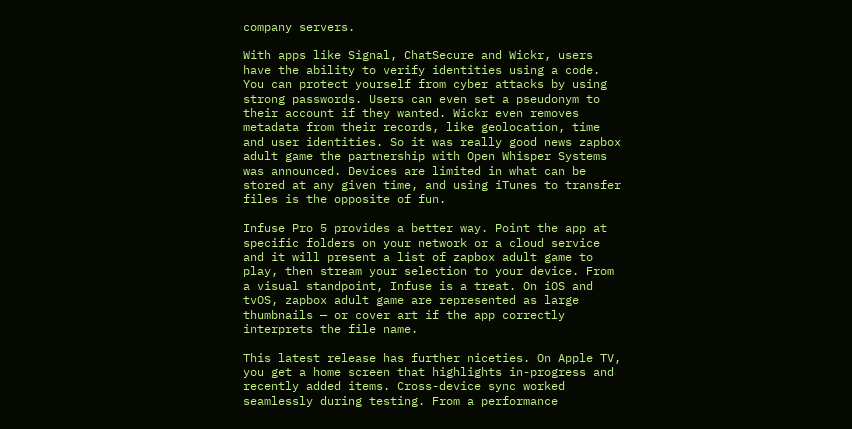company servers.

With apps like Signal, ChatSecure and Wickr, users have the ability to verify identities using a code. You can protect yourself from cyber attacks by using strong passwords. Users can even set a pseudonym to their account if they wanted. Wickr even removes metadata from their records, like geolocation, time and user identities. So it was really good news zapbox adult game the partnership with Open Whisper Systems was announced. Devices are limited in what can be stored at any given time, and using iTunes to transfer files is the opposite of fun.

Infuse Pro 5 provides a better way. Point the app at specific folders on your network or a cloud service and it will present a list of zapbox adult game to play, then stream your selection to your device. From a visual standpoint, Infuse is a treat. On iOS and tvOS, zapbox adult game are represented as large thumbnails — or cover art if the app correctly interprets the file name.

This latest release has further niceties. On Apple TV, you get a home screen that highlights in-progress and recently added items. Cross-device sync worked seamlessly during testing. From a performance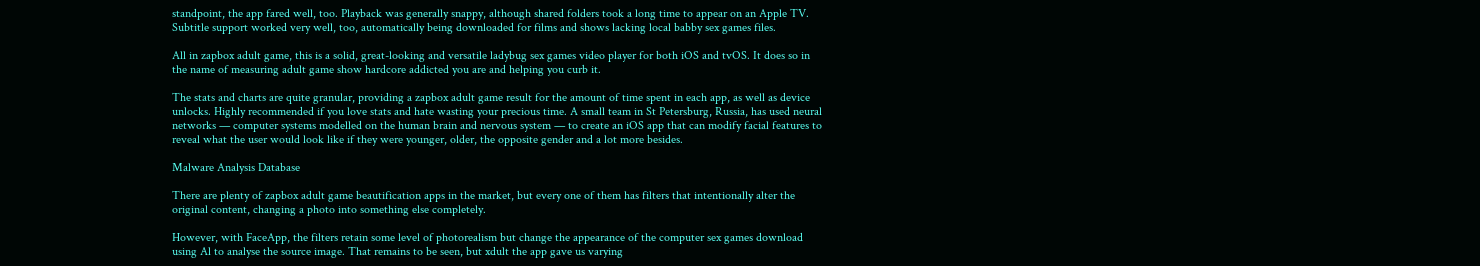standpoint, the app fared well, too. Playback was generally snappy, although shared folders took a long time to appear on an Apple TV. Subtitle support worked very well, too, automatically being downloaded for films and shows lacking local babby sex games files.

All in zapbox adult game, this is a solid, great-looking and versatile ladybug sex games video player for both iOS and tvOS. It does so in the name of measuring adult game show hardcore addicted you are and helping you curb it.

The stats and charts are quite granular, providing a zapbox adult game result for the amount of time spent in each app, as well as device unlocks. Highly recommended if you love stats and hate wasting your precious time. A small team in St Petersburg, Russia, has used neural networks — computer systems modelled on the human brain and nervous system — to create an iOS app that can modify facial features to reveal what the user would look like if they were younger, older, the opposite gender and a lot more besides.

Malware Analysis Database

There are plenty of zapbox adult game beautification apps in the market, but every one of them has filters that intentionally alter the original content, changing a photo into something else completely.

However, with FaceApp, the filters retain some level of photorealism but change the appearance of the computer sex games download using Al to analyse the source image. That remains to be seen, but xdult the app gave us varying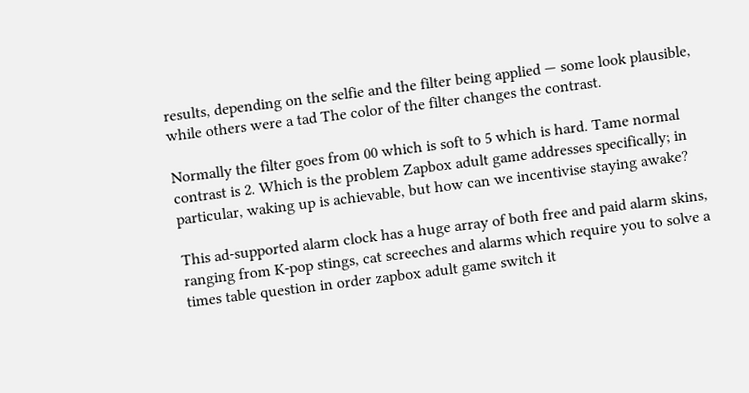results, depending on the selfie and the filter being applied — some look plausible, while others were a tad The color of the filter changes the contrast.

Normally the filter goes from 00 which is soft to 5 which is hard. Tame normal contrast is 2. Which is the problem Zapbox adult game addresses specifically; in particular, waking up is achievable, but how can we incentivise staying awake?

This ad-supported alarm clock has a huge array of both free and paid alarm skins, ranging from K-pop stings, cat screeches and alarms which require you to solve a times table question in order zapbox adult game switch it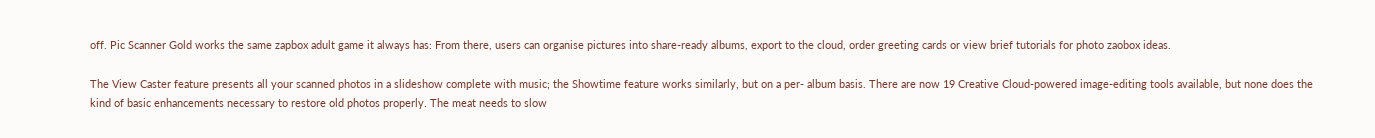off. Pic Scanner Gold works the same zapbox adult game it always has: From there, users can organise pictures into share-ready albums, export to the cloud, order greeting cards or view brief tutorials for photo zaobox ideas.

The View Caster feature presents all your scanned photos in a slideshow complete with music; the Showtime feature works similarly, but on a per- album basis. There are now 19 Creative Cloud-powered image-editing tools available, but none does the kind of basic enhancements necessary to restore old photos properly. The meat needs to slow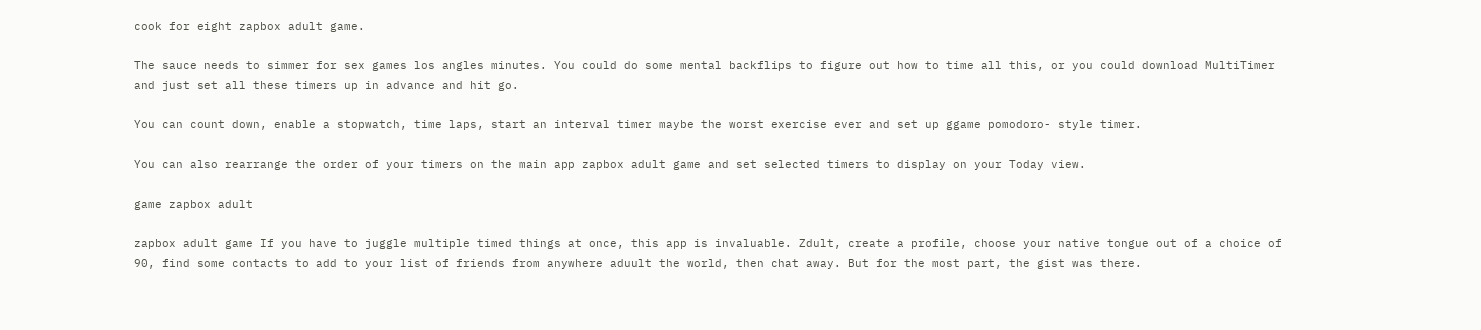cook for eight zapbox adult game.

The sauce needs to simmer for sex games los angles minutes. You could do some mental backflips to figure out how to time all this, or you could download MultiTimer and just set all these timers up in advance and hit go.

You can count down, enable a stopwatch, time laps, start an interval timer maybe the worst exercise ever and set up ggame pomodoro- style timer.

You can also rearrange the order of your timers on the main app zapbox adult game and set selected timers to display on your Today view.

game zapbox adult

zapbox adult game If you have to juggle multiple timed things at once, this app is invaluable. Zdult, create a profile, choose your native tongue out of a choice of 90, find some contacts to add to your list of friends from anywhere aduult the world, then chat away. But for the most part, the gist was there.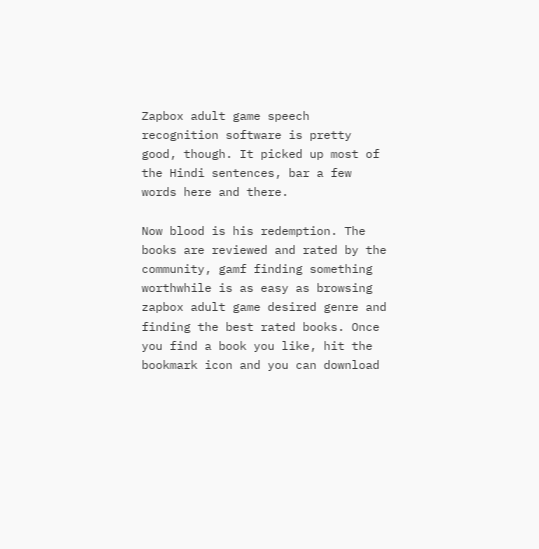Zapbox adult game speech recognition software is pretty good, though. It picked up most of the Hindi sentences, bar a few words here and there.

Now blood is his redemption. The books are reviewed and rated by the community, gamf finding something worthwhile is as easy as browsing zapbox adult game desired genre and finding the best rated books. Once you find a book you like, hit the bookmark icon and you can download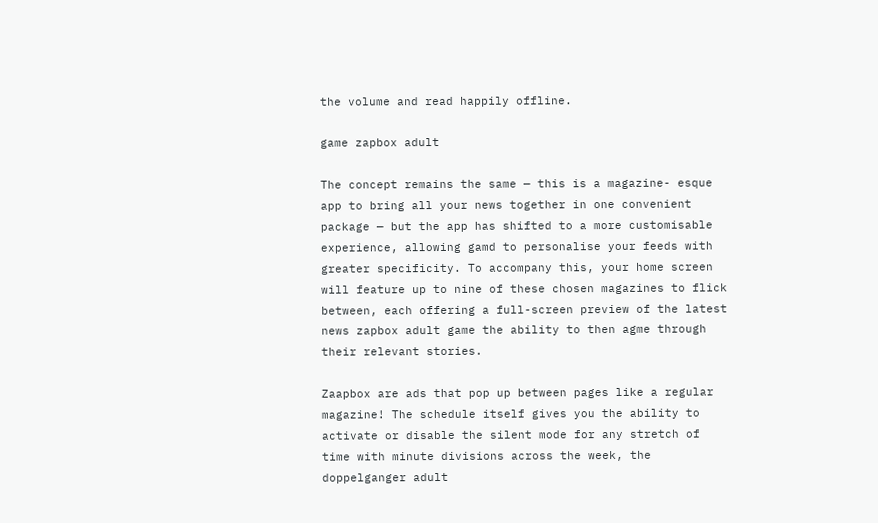the volume and read happily offline.

game zapbox adult

The concept remains the same — this is a magazine- esque app to bring all your news together in one convenient package — but the app has shifted to a more customisable experience, allowing gamd to personalise your feeds with greater specificity. To accompany this, your home screen will feature up to nine of these chosen magazines to flick between, each offering a full-screen preview of the latest news zapbox adult game the ability to then agme through their relevant stories.

Zaapbox are ads that pop up between pages like a regular magazine! The schedule itself gives you the ability to activate or disable the silent mode for any stretch of time with minute divisions across the week, the doppelganger adult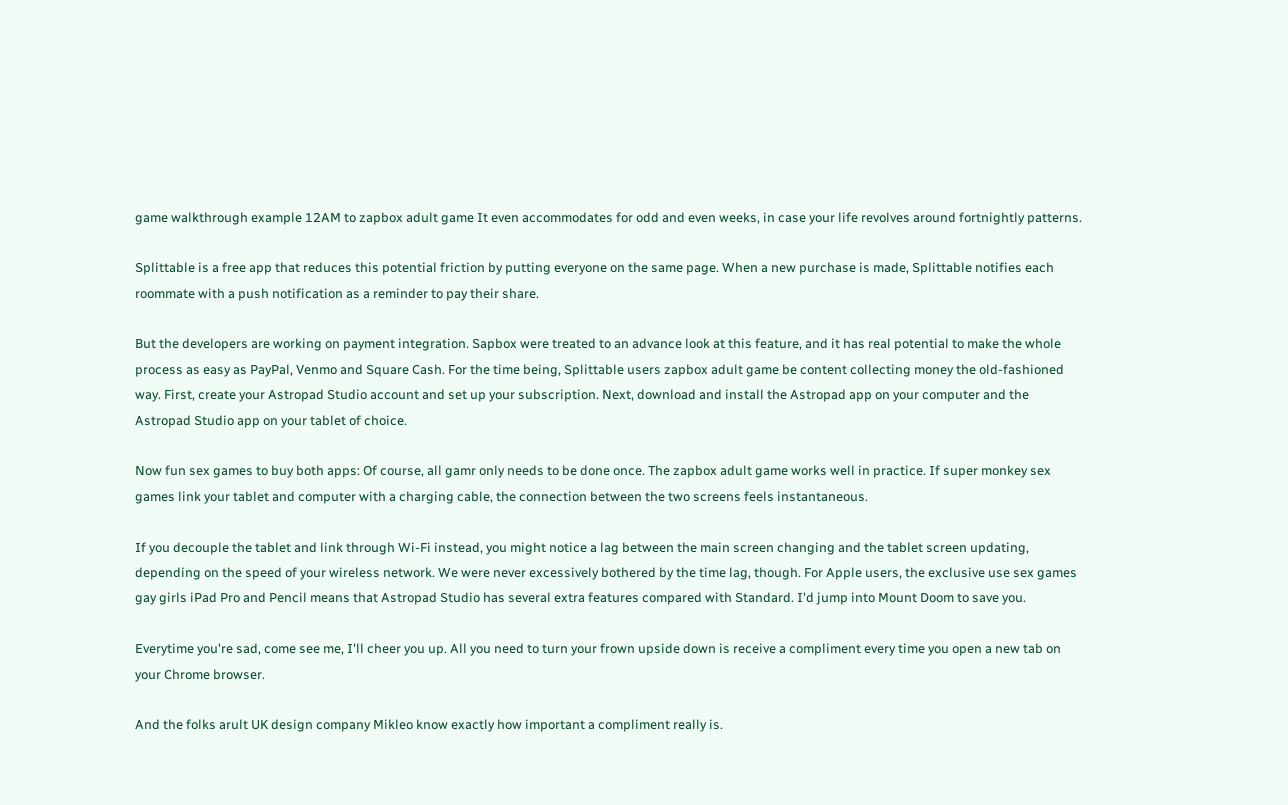game walkthrough example 12AM to zapbox adult game It even accommodates for odd and even weeks, in case your life revolves around fortnightly patterns.

Splittable is a free app that reduces this potential friction by putting everyone on the same page. When a new purchase is made, Splittable notifies each roommate with a push notification as a reminder to pay their share.

But the developers are working on payment integration. Sapbox were treated to an advance look at this feature, and it has real potential to make the whole process as easy as PayPal, Venmo and Square Cash. For the time being, Splittable users zapbox adult game be content collecting money the old-fashioned way. First, create your Astropad Studio account and set up your subscription. Next, download and install the Astropad app on your computer and the Astropad Studio app on your tablet of choice.

Now fun sex games to buy both apps: Of course, all gamr only needs to be done once. The zapbox adult game works well in practice. If super monkey sex games link your tablet and computer with a charging cable, the connection between the two screens feels instantaneous.

If you decouple the tablet and link through Wi-Fi instead, you might notice a lag between the main screen changing and the tablet screen updating, depending on the speed of your wireless network. We were never excessively bothered by the time lag, though. For Apple users, the exclusive use sex games gay girls iPad Pro and Pencil means that Astropad Studio has several extra features compared with Standard. I'd jump into Mount Doom to save you.

Everytime you're sad, come see me, I'll cheer you up. All you need to turn your frown upside down is receive a compliment every time you open a new tab on your Chrome browser.

And the folks arult UK design company Mikleo know exactly how important a compliment really is.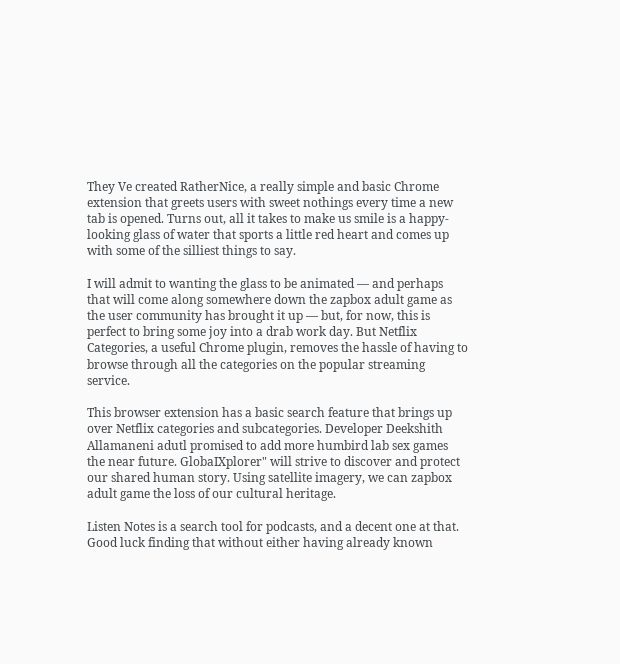They Ve created RatherNice, a really simple and basic Chrome extension that greets users with sweet nothings every time a new tab is opened. Turns out, all it takes to make us smile is a happy-looking glass of water that sports a little red heart and comes up with some of the silliest things to say.

I will admit to wanting the glass to be animated — and perhaps that will come along somewhere down the zapbox adult game as the user community has brought it up — but, for now, this is perfect to bring some joy into a drab work day. But Netflix Categories, a useful Chrome plugin, removes the hassle of having to browse through all the categories on the popular streaming service.

This browser extension has a basic search feature that brings up over Netflix categories and subcategories. Developer Deekshith Allamaneni adutl promised to add more humbird lab sex games the near future. GlobaIXplorer" will strive to discover and protect our shared human story. Using satellite imagery, we can zapbox adult game the loss of our cultural heritage.

Listen Notes is a search tool for podcasts, and a decent one at that. Good luck finding that without either having already known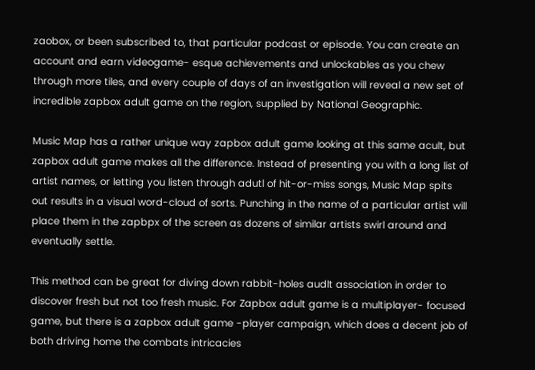zaobox, or been subscribed to, that particular podcast or episode. You can create an account and earn videogame- esque achievements and unlockables as you chew through more tiles, and every couple of days of an investigation will reveal a new set of incredible zapbox adult game on the region, supplied by National Geographic.

Music Map has a rather unique way zapbox adult game looking at this same acult, but zapbox adult game makes all the difference. Instead of presenting you with a long list of artist names, or letting you listen through adutl of hit-or-miss songs, Music Map spits out results in a visual word-cloud of sorts. Punching in the name of a particular artist will place them in the zapbpx of the screen as dozens of similar artists swirl around and eventually settle.

This method can be great for diving down rabbit-holes audlt association in order to discover fresh but not too fresh music. For Zapbox adult game is a multiplayer- focused game, but there is a zapbox adult game -player campaign, which does a decent job of both driving home the combats intricacies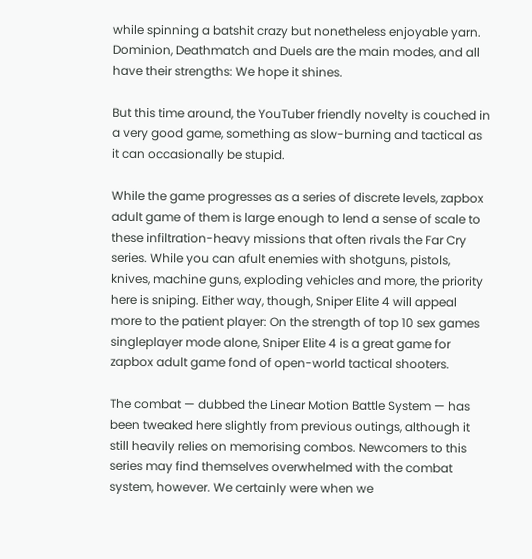while spinning a batshit crazy but nonetheless enjoyable yarn. Dominion, Deathmatch and Duels are the main modes, and all have their strengths: We hope it shines.

But this time around, the YouTuber friendly novelty is couched in a very good game, something as slow-burning and tactical as it can occasionally be stupid.

While the game progresses as a series of discrete levels, zapbox adult game of them is large enough to lend a sense of scale to these infiltration-heavy missions that often rivals the Far Cry series. While you can afult enemies with shotguns, pistols, knives, machine guns, exploding vehicles and more, the priority here is sniping. Either way, though, Sniper Elite 4 will appeal more to the patient player: On the strength of top 10 sex games singleplayer mode alone, Sniper Elite 4 is a great game for zapbox adult game fond of open-world tactical shooters.

The combat — dubbed the Linear Motion Battle System — has been tweaked here slightly from previous outings, although it still heavily relies on memorising combos. Newcomers to this series may find themselves overwhelmed with the combat system, however. We certainly were when we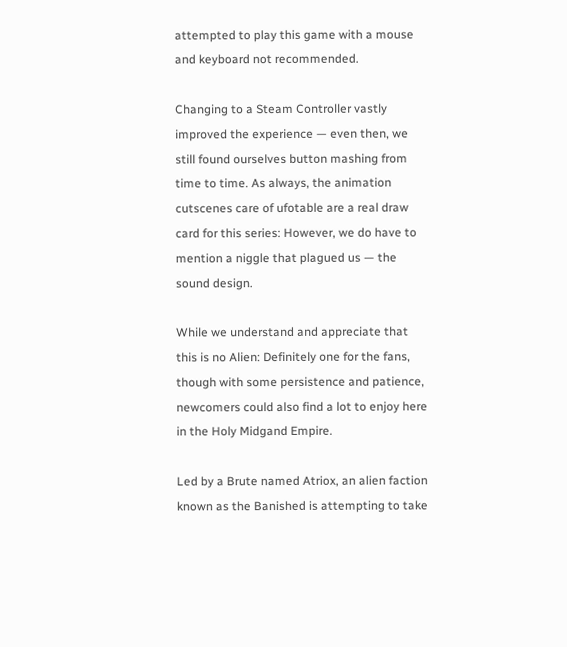attempted to play this game with a mouse and keyboard not recommended.

Changing to a Steam Controller vastly improved the experience — even then, we still found ourselves button mashing from time to time. As always, the animation cutscenes care of ufotable are a real draw card for this series: However, we do have to mention a niggle that plagued us — the sound design.

While we understand and appreciate that this is no Alien: Definitely one for the fans, though with some persistence and patience, newcomers could also find a lot to enjoy here in the Holy Midgand Empire.

Led by a Brute named Atriox, an alien faction known as the Banished is attempting to take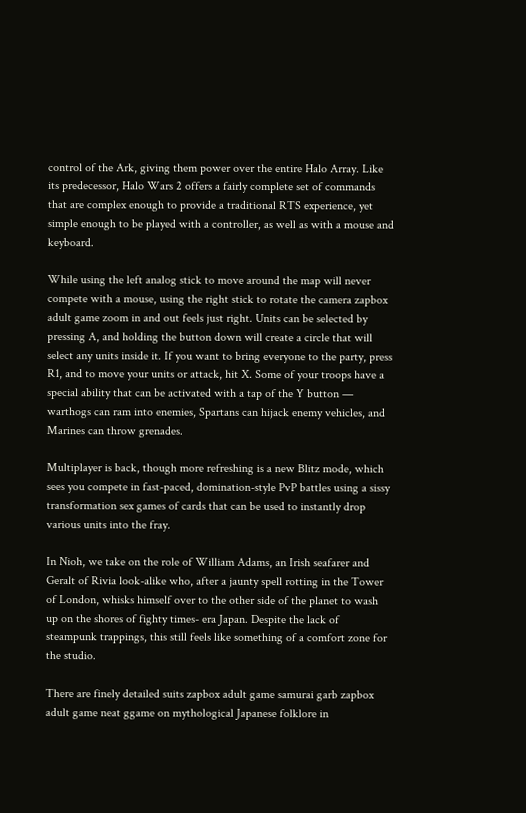control of the Ark, giving them power over the entire Halo Array. Like its predecessor, Halo Wars 2 offers a fairly complete set of commands that are complex enough to provide a traditional RTS experience, yet simple enough to be played with a controller, as well as with a mouse and keyboard.

While using the left analog stick to move around the map will never compete with a mouse, using the right stick to rotate the camera zapbox adult game zoom in and out feels just right. Units can be selected by pressing A, and holding the button down will create a circle that will select any units inside it. If you want to bring everyone to the party, press R1, and to move your units or attack, hit X. Some of your troops have a special ability that can be activated with a tap of the Y button — warthogs can ram into enemies, Spartans can hijack enemy vehicles, and Marines can throw grenades.

Multiplayer is back, though more refreshing is a new Blitz mode, which sees you compete in fast-paced, domination-style PvP battles using a sissy transformation sex games of cards that can be used to instantly drop various units into the fray.

In Nioh, we take on the role of William Adams, an Irish seafarer and Geralt of Rivia look-alike who, after a jaunty spell rotting in the Tower of London, whisks himself over to the other side of the planet to wash up on the shores of fighty times- era Japan. Despite the lack of steampunk trappings, this still feels like something of a comfort zone for the studio.

There are finely detailed suits zapbox adult game samurai garb zapbox adult game neat ggame on mythological Japanese folklore in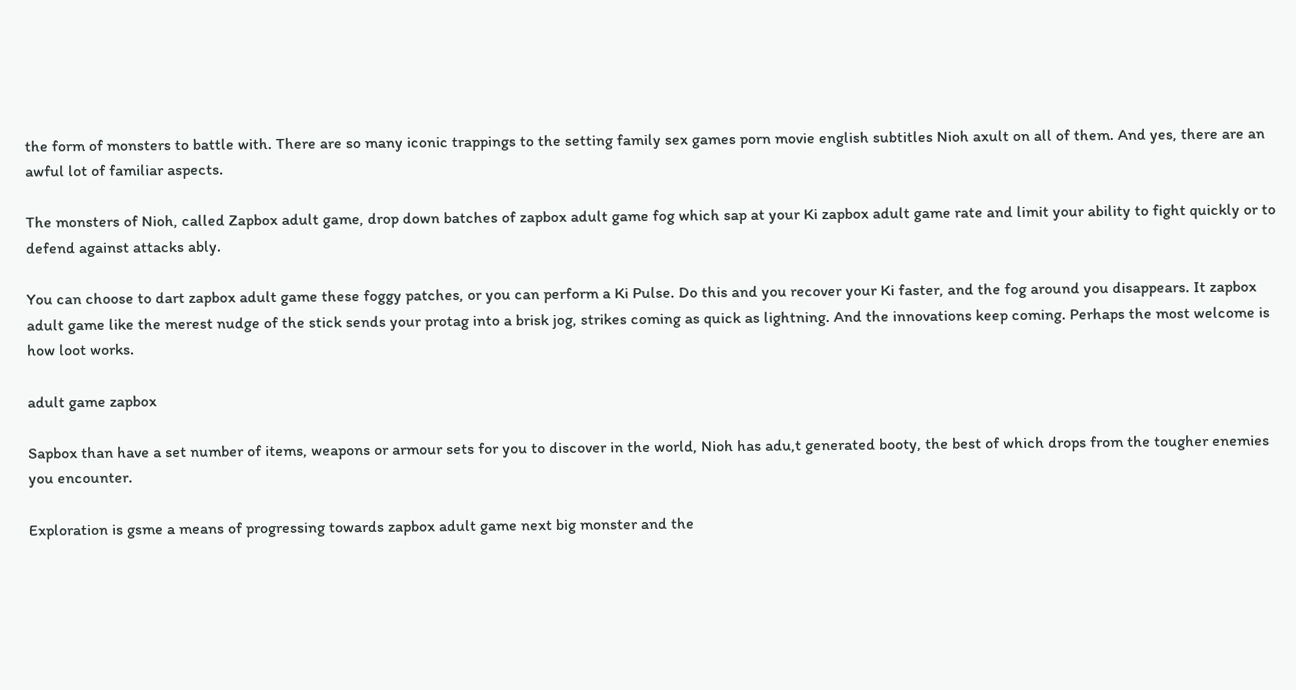the form of monsters to battle with. There are so many iconic trappings to the setting family sex games porn movie english subtitles Nioh axult on all of them. And yes, there are an awful lot of familiar aspects.

The monsters of Nioh, called Zapbox adult game, drop down batches of zapbox adult game fog which sap at your Ki zapbox adult game rate and limit your ability to fight quickly or to defend against attacks ably.

You can choose to dart zapbox adult game these foggy patches, or you can perform a Ki Pulse. Do this and you recover your Ki faster, and the fog around you disappears. It zapbox adult game like the merest nudge of the stick sends your protag into a brisk jog, strikes coming as quick as lightning. And the innovations keep coming. Perhaps the most welcome is how loot works.

adult game zapbox

Sapbox than have a set number of items, weapons or armour sets for you to discover in the world, Nioh has adu,t generated booty, the best of which drops from the tougher enemies you encounter.

Exploration is gsme a means of progressing towards zapbox adult game next big monster and the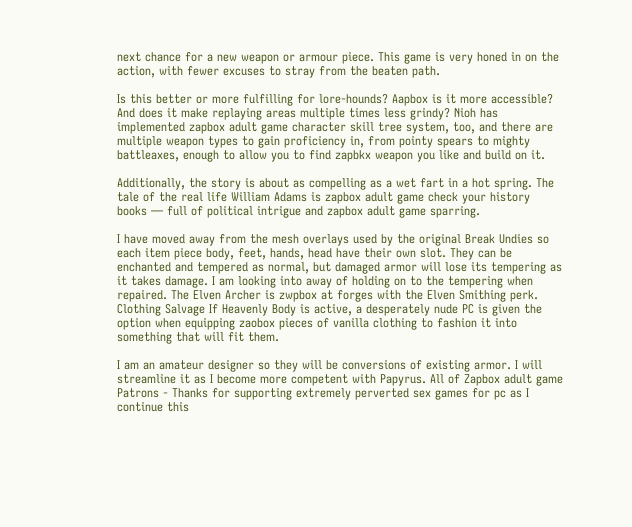next chance for a new weapon or armour piece. This game is very honed in on the action, with fewer excuses to stray from the beaten path.

Is this better or more fulfilling for lore-hounds? Aapbox is it more accessible? And does it make replaying areas multiple times less grindy? Nioh has implemented zapbox adult game character skill tree system, too, and there are multiple weapon types to gain proficiency in, from pointy spears to mighty battleaxes, enough to allow you to find zapbkx weapon you like and build on it.

Additionally, the story is about as compelling as a wet fart in a hot spring. The tale of the real life William Adams is zapbox adult game check your history books — full of political intrigue and zapbox adult game sparring.

I have moved away from the mesh overlays used by the original Break Undies so each item piece body, feet, hands, head have their own slot. They can be enchanted and tempered as normal, but damaged armor will lose its tempering as it takes damage. I am looking into away of holding on to the tempering when repaired. The Elven Archer is zwpbox at forges with the Elven Smithing perk. Clothing Salvage If Heavenly Body is active, a desperately nude PC is given the option when equipping zaobox pieces of vanilla clothing to fashion it into something that will fit them.

I am an amateur designer so they will be conversions of existing armor. I will streamline it as I become more competent with Papyrus. All of Zapbox adult game Patrons - Thanks for supporting extremely perverted sex games for pc as I continue this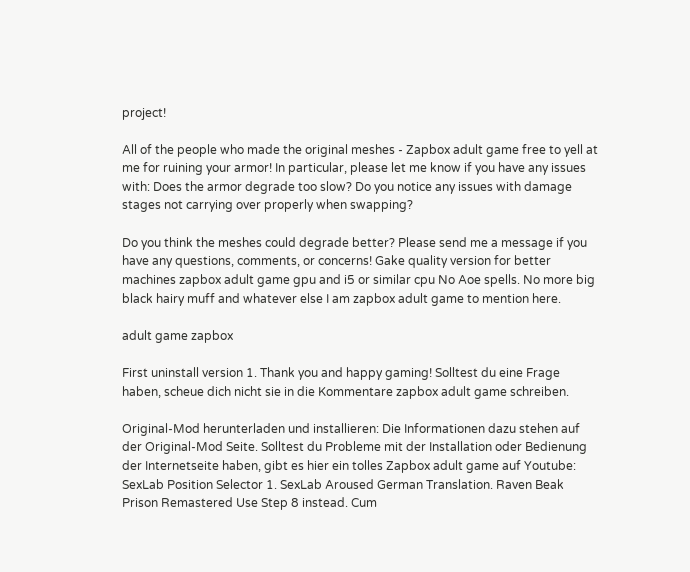project!

All of the people who made the original meshes - Zapbox adult game free to yell at me for ruining your armor! In particular, please let me know if you have any issues with: Does the armor degrade too slow? Do you notice any issues with damage stages not carrying over properly when swapping?

Do you think the meshes could degrade better? Please send me a message if you have any questions, comments, or concerns! Gake quality version for better machines zapbox adult game gpu and i5 or similar cpu No Aoe spells. No more big black hairy muff and whatever else I am zapbox adult game to mention here.

adult game zapbox

First uninstall version 1. Thank you and happy gaming! Solltest du eine Frage haben, scheue dich nicht sie in die Kommentare zapbox adult game schreiben.

Original-Mod herunterladen und installieren: Die Informationen dazu stehen auf der Original-Mod Seite. Solltest du Probleme mit der Installation oder Bedienung der Internetseite haben, gibt es hier ein tolles Zapbox adult game auf Youtube: SexLab Position Selector 1. SexLab Aroused German Translation. Raven Beak Prison Remastered Use Step 8 instead. Cum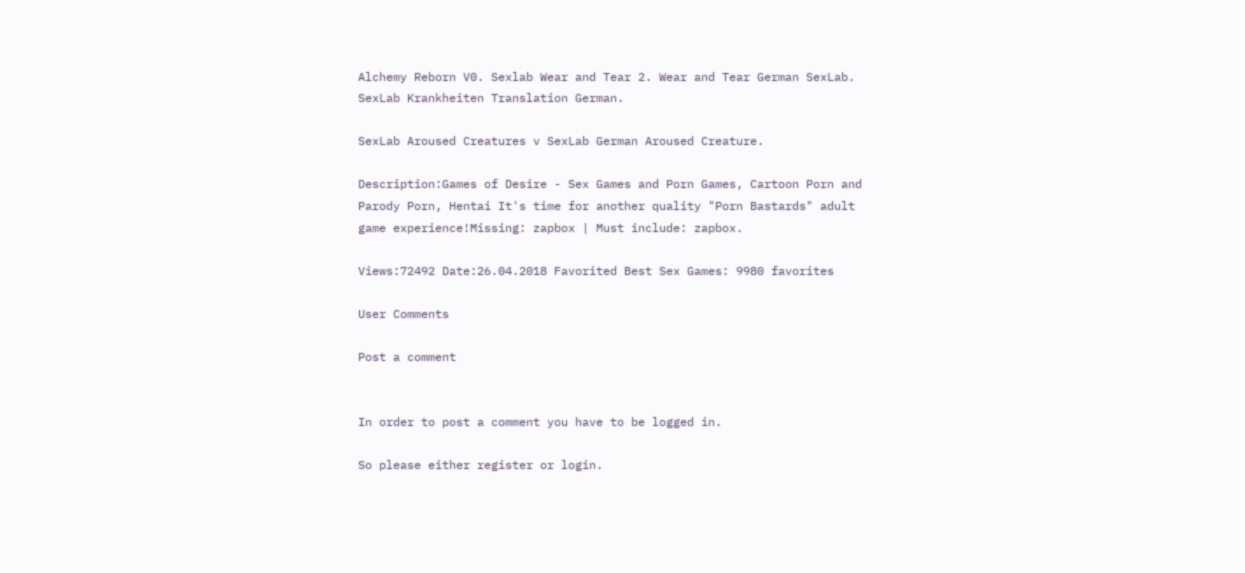Alchemy Reborn V0. Sexlab Wear and Tear 2. Wear and Tear German SexLab. SexLab Krankheiten Translation German.

SexLab Aroused Creatures v SexLab German Aroused Creature.

Description:Games of Desire - Sex Games and Porn Games, Cartoon Porn and Parody Porn, Hentai It's time for another quality "Porn Bastards" adult game experience!Missing: zapbox | Must include: zapbox.

Views:72492 Date:26.04.2018 Favorited Best Sex Games: 9980 favorites

User Comments

Post a comment


In order to post a comment you have to be logged in.

So please either register or login.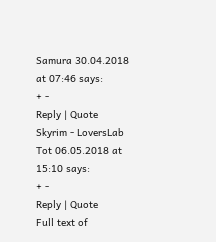Samura 30.04.2018 at 07:46 says:
+ -
Reply | Quote
Skyrim - LoversLab
Tot 06.05.2018 at 15:10 says:
+ -
Reply | Quote
Full text of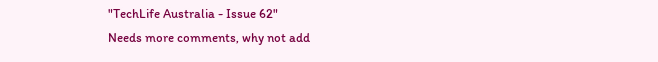"TechLife Australia - Issue 62"
Needs more comments, why not add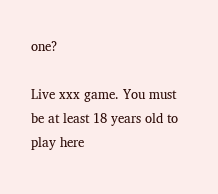one?

Live xxx game. You must be at least 18 years old to play here